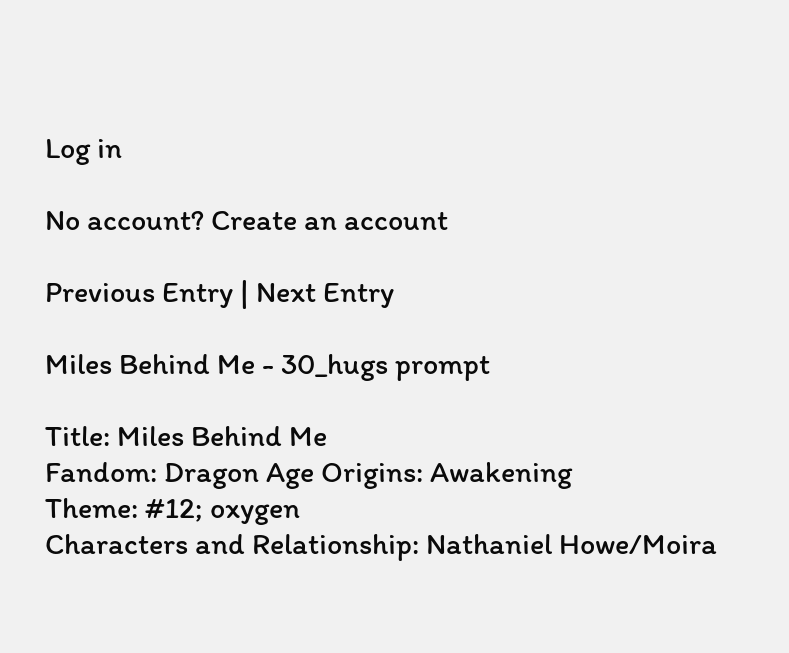Log in

No account? Create an account

Previous Entry | Next Entry

Miles Behind Me - 30_hugs prompt

Title: Miles Behind Me
Fandom: Dragon Age Origins: Awakening
Theme: #12; oxygen
Characters and Relationship: Nathaniel Howe/Moira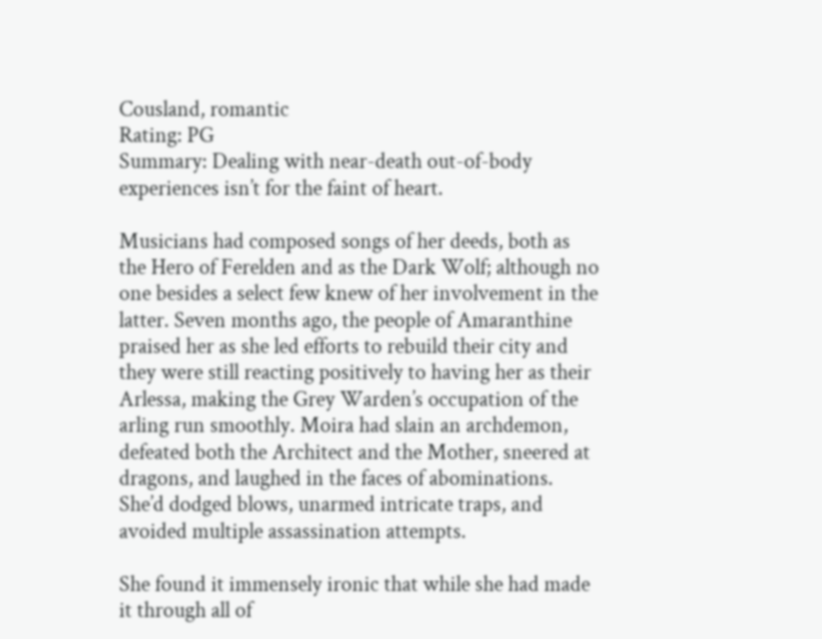Cousland, romantic
Rating: PG
Summary: Dealing with near-death out-of-body experiences isn’t for the faint of heart.

Musicians had composed songs of her deeds, both as the Hero of Ferelden and as the Dark Wolf; although no one besides a select few knew of her involvement in the latter. Seven months ago, the people of Amaranthine praised her as she led efforts to rebuild their city and they were still reacting positively to having her as their Arlessa, making the Grey Warden’s occupation of the arling run smoothly. Moira had slain an archdemon, defeated both the Architect and the Mother, sneered at dragons, and laughed in the faces of abominations. She’d dodged blows, unarmed intricate traps, and avoided multiple assassination attempts.

She found it immensely ironic that while she had made it through all of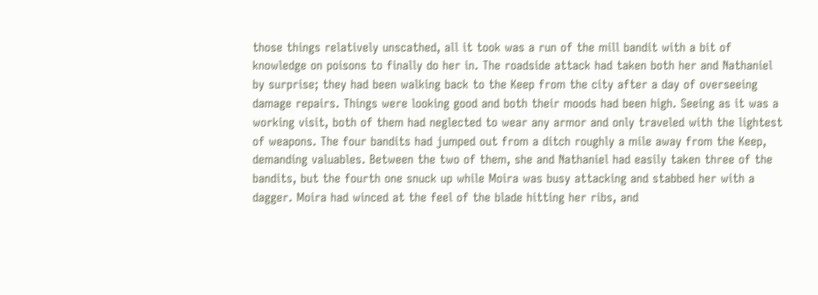those things relatively unscathed, all it took was a run of the mill bandit with a bit of knowledge on poisons to finally do her in. The roadside attack had taken both her and Nathaniel by surprise; they had been walking back to the Keep from the city after a day of overseeing damage repairs. Things were looking good and both their moods had been high. Seeing as it was a working visit, both of them had neglected to wear any armor and only traveled with the lightest of weapons. The four bandits had jumped out from a ditch roughly a mile away from the Keep, demanding valuables. Between the two of them, she and Nathaniel had easily taken three of the bandits, but the fourth one snuck up while Moira was busy attacking and stabbed her with a dagger. Moira had winced at the feel of the blade hitting her ribs, and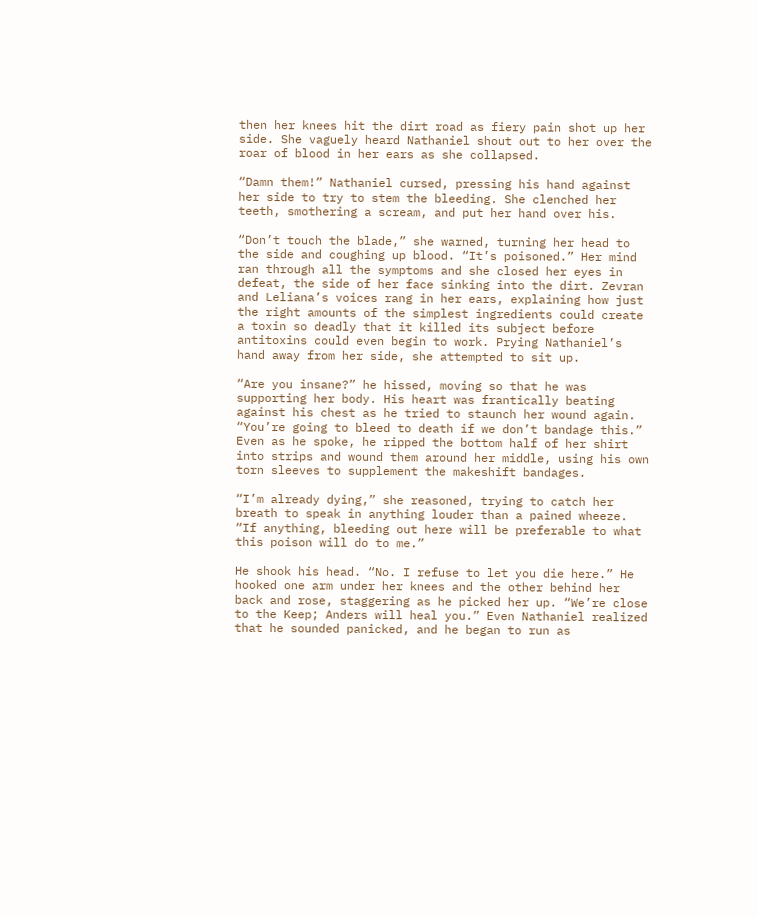then her knees hit the dirt road as fiery pain shot up her side. She vaguely heard Nathaniel shout out to her over the roar of blood in her ears as she collapsed.

“Damn them!” Nathaniel cursed, pressing his hand against her side to try to stem the bleeding. She clenched her teeth, smothering a scream, and put her hand over his.

“Don’t touch the blade,” she warned, turning her head to the side and coughing up blood. “It’s poisoned.” Her mind ran through all the symptoms and she closed her eyes in defeat, the side of her face sinking into the dirt. Zevran and Leliana’s voices rang in her ears, explaining how just the right amounts of the simplest ingredients could create a toxin so deadly that it killed its subject before antitoxins could even begin to work. Prying Nathaniel’s hand away from her side, she attempted to sit up.

“Are you insane?” he hissed, moving so that he was supporting her body. His heart was frantically beating against his chest as he tried to staunch her wound again. “You’re going to bleed to death if we don’t bandage this.” Even as he spoke, he ripped the bottom half of her shirt into strips and wound them around her middle, using his own torn sleeves to supplement the makeshift bandages.

“I’m already dying,” she reasoned, trying to catch her breath to speak in anything louder than a pained wheeze. “If anything, bleeding out here will be preferable to what this poison will do to me.”

He shook his head. “No. I refuse to let you die here.” He hooked one arm under her knees and the other behind her back and rose, staggering as he picked her up. “We’re close to the Keep; Anders will heal you.” Even Nathaniel realized that he sounded panicked, and he began to run as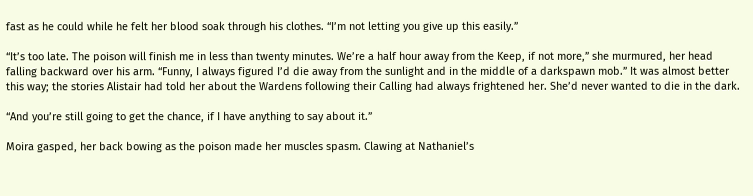fast as he could while he felt her blood soak through his clothes. “I’m not letting you give up this easily.”

“It’s too late. The poison will finish me in less than twenty minutes. We’re a half hour away from the Keep, if not more,” she murmured, her head falling backward over his arm. “Funny, I always figured I’d die away from the sunlight and in the middle of a darkspawn mob.” It was almost better this way; the stories Alistair had told her about the Wardens following their Calling had always frightened her. She’d never wanted to die in the dark.

“And you’re still going to get the chance, if I have anything to say about it.”

Moira gasped, her back bowing as the poison made her muscles spasm. Clawing at Nathaniel’s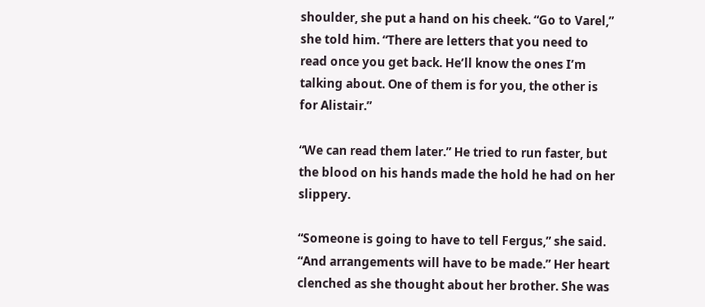shoulder, she put a hand on his cheek. “Go to Varel,” she told him. “There are letters that you need to read once you get back. He’ll know the ones I’m talking about. One of them is for you, the other is for Alistair.”

“We can read them later.” He tried to run faster, but the blood on his hands made the hold he had on her slippery.

“Someone is going to have to tell Fergus,” she said. “And arrangements will have to be made.” Her heart clenched as she thought about her brother. She was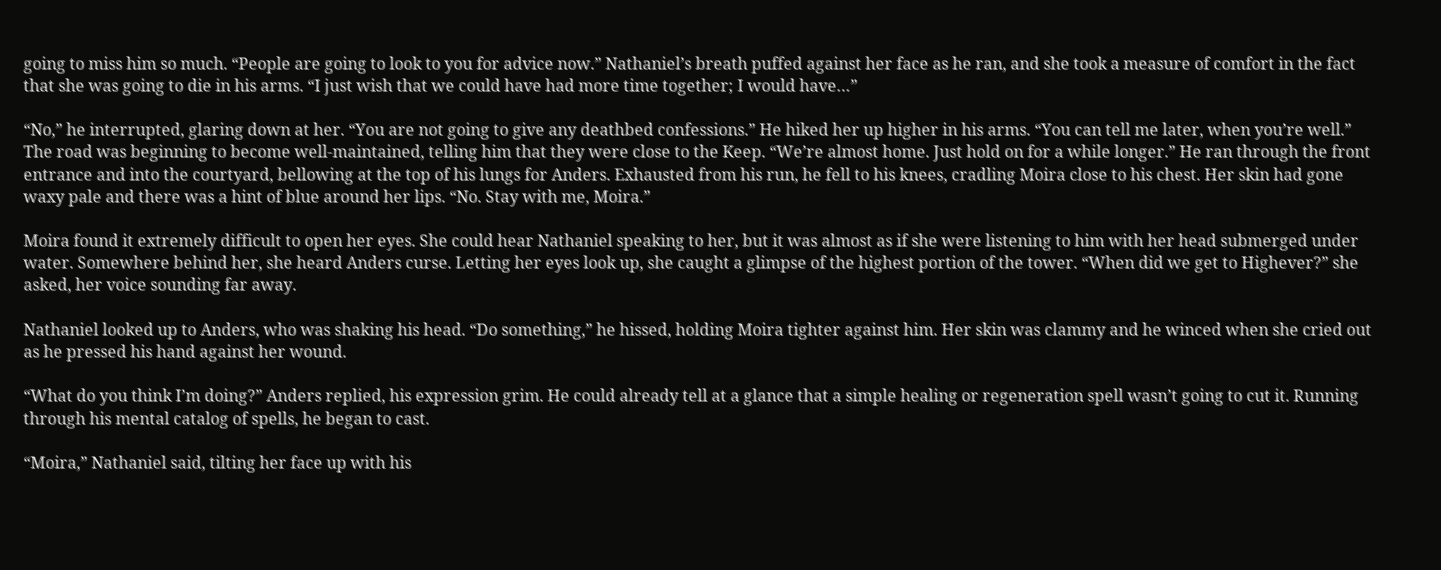going to miss him so much. “People are going to look to you for advice now.” Nathaniel’s breath puffed against her face as he ran, and she took a measure of comfort in the fact that she was going to die in his arms. “I just wish that we could have had more time together; I would have…”

“No,” he interrupted, glaring down at her. “You are not going to give any deathbed confessions.” He hiked her up higher in his arms. “You can tell me later, when you’re well.” The road was beginning to become well-maintained, telling him that they were close to the Keep. “We’re almost home. Just hold on for a while longer.” He ran through the front entrance and into the courtyard, bellowing at the top of his lungs for Anders. Exhausted from his run, he fell to his knees, cradling Moira close to his chest. Her skin had gone waxy pale and there was a hint of blue around her lips. “No. Stay with me, Moira.”

Moira found it extremely difficult to open her eyes. She could hear Nathaniel speaking to her, but it was almost as if she were listening to him with her head submerged under water. Somewhere behind her, she heard Anders curse. Letting her eyes look up, she caught a glimpse of the highest portion of the tower. “When did we get to Highever?” she asked, her voice sounding far away.

Nathaniel looked up to Anders, who was shaking his head. “Do something,” he hissed, holding Moira tighter against him. Her skin was clammy and he winced when she cried out as he pressed his hand against her wound.

“What do you think I’m doing?” Anders replied, his expression grim. He could already tell at a glance that a simple healing or regeneration spell wasn’t going to cut it. Running through his mental catalog of spells, he began to cast.

“Moira,” Nathaniel said, tilting her face up with his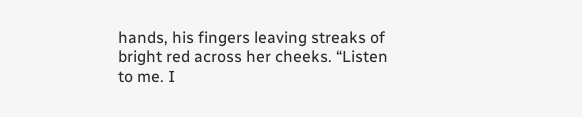hands, his fingers leaving streaks of bright red across her cheeks. “Listen to me. I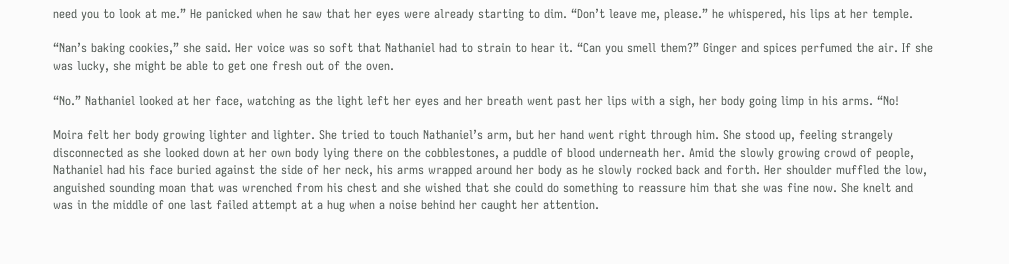need you to look at me.” He panicked when he saw that her eyes were already starting to dim. “Don’t leave me, please.” he whispered, his lips at her temple.

“Nan’s baking cookies,” she said. Her voice was so soft that Nathaniel had to strain to hear it. “Can you smell them?” Ginger and spices perfumed the air. If she was lucky, she might be able to get one fresh out of the oven.

“No.” Nathaniel looked at her face, watching as the light left her eyes and her breath went past her lips with a sigh, her body going limp in his arms. “No!

Moira felt her body growing lighter and lighter. She tried to touch Nathaniel’s arm, but her hand went right through him. She stood up, feeling strangely disconnected as she looked down at her own body lying there on the cobblestones, a puddle of blood underneath her. Amid the slowly growing crowd of people, Nathaniel had his face buried against the side of her neck, his arms wrapped around her body as he slowly rocked back and forth. Her shoulder muffled the low, anguished sounding moan that was wrenched from his chest and she wished that she could do something to reassure him that she was fine now. She knelt and was in the middle of one last failed attempt at a hug when a noise behind her caught her attention.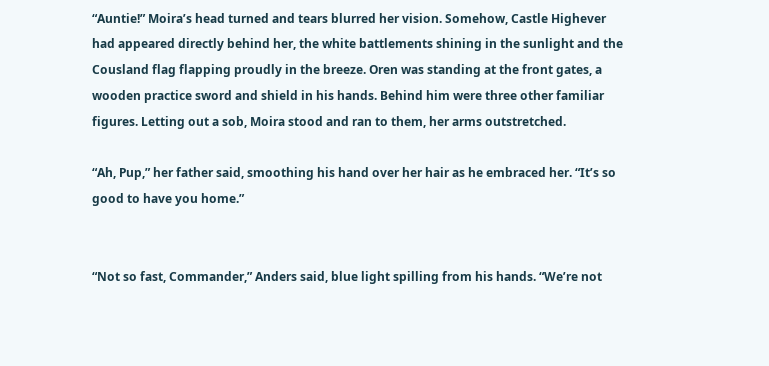“Auntie!” Moira’s head turned and tears blurred her vision. Somehow, Castle Highever had appeared directly behind her, the white battlements shining in the sunlight and the Cousland flag flapping proudly in the breeze. Oren was standing at the front gates, a wooden practice sword and shield in his hands. Behind him were three other familiar figures. Letting out a sob, Moira stood and ran to them, her arms outstretched.

“Ah, Pup,” her father said, smoothing his hand over her hair as he embraced her. “It’s so good to have you home.”


“Not so fast, Commander,” Anders said, blue light spilling from his hands. “We’re not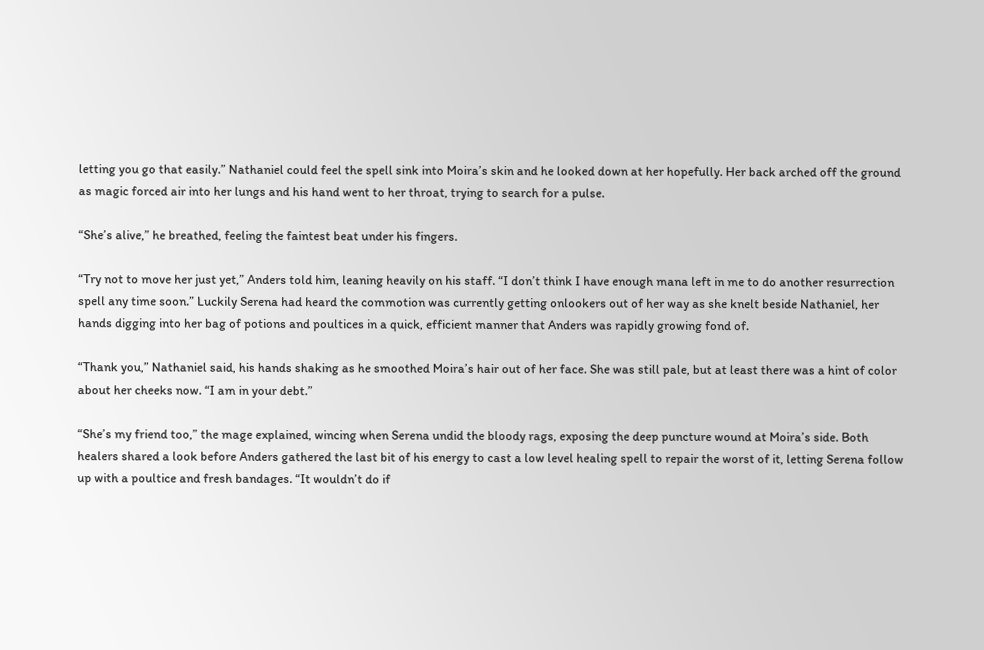letting you go that easily.” Nathaniel could feel the spell sink into Moira’s skin and he looked down at her hopefully. Her back arched off the ground as magic forced air into her lungs and his hand went to her throat, trying to search for a pulse.

“She’s alive,” he breathed, feeling the faintest beat under his fingers.

“Try not to move her just yet,” Anders told him, leaning heavily on his staff. “I don’t think I have enough mana left in me to do another resurrection spell any time soon.” Luckily Serena had heard the commotion was currently getting onlookers out of her way as she knelt beside Nathaniel, her hands digging into her bag of potions and poultices in a quick, efficient manner that Anders was rapidly growing fond of.

“Thank you,” Nathaniel said, his hands shaking as he smoothed Moira’s hair out of her face. She was still pale, but at least there was a hint of color about her cheeks now. “I am in your debt.”

“She’s my friend too,” the mage explained, wincing when Serena undid the bloody rags, exposing the deep puncture wound at Moira’s side. Both healers shared a look before Anders gathered the last bit of his energy to cast a low level healing spell to repair the worst of it, letting Serena follow up with a poultice and fresh bandages. “It wouldn’t do if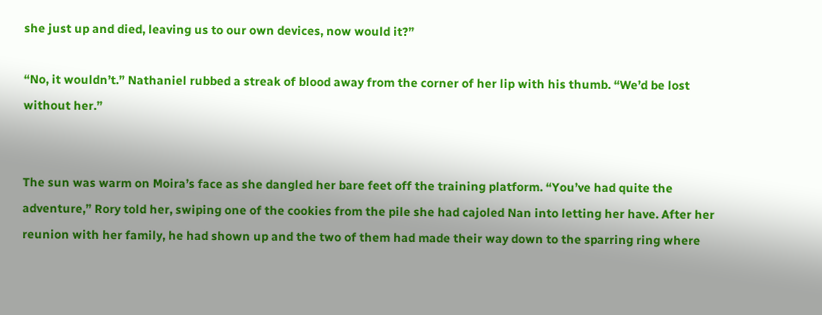she just up and died, leaving us to our own devices, now would it?”

“No, it wouldn’t.” Nathaniel rubbed a streak of blood away from the corner of her lip with his thumb. “We’d be lost without her.”


The sun was warm on Moira’s face as she dangled her bare feet off the training platform. “You’ve had quite the adventure,” Rory told her, swiping one of the cookies from the pile she had cajoled Nan into letting her have. After her reunion with her family, he had shown up and the two of them had made their way down to the sparring ring where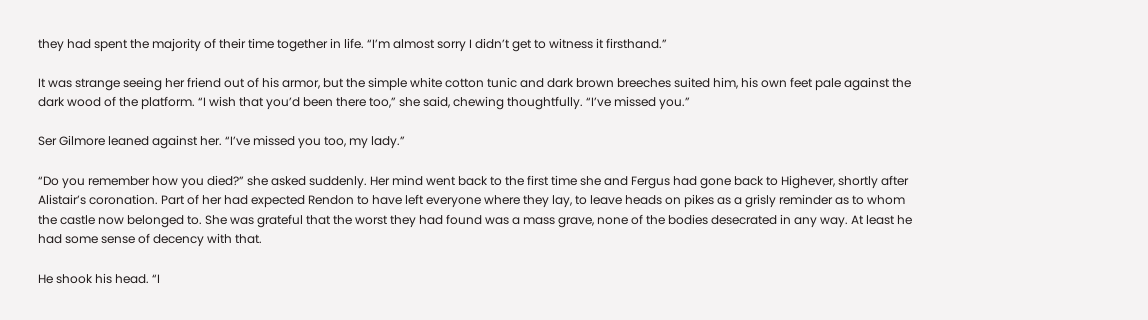they had spent the majority of their time together in life. “I’m almost sorry I didn’t get to witness it firsthand.”

It was strange seeing her friend out of his armor, but the simple white cotton tunic and dark brown breeches suited him, his own feet pale against the dark wood of the platform. “I wish that you’d been there too,” she said, chewing thoughtfully. “I’ve missed you.”

Ser Gilmore leaned against her. “I’ve missed you too, my lady.”

“Do you remember how you died?” she asked suddenly. Her mind went back to the first time she and Fergus had gone back to Highever, shortly after Alistair’s coronation. Part of her had expected Rendon to have left everyone where they lay, to leave heads on pikes as a grisly reminder as to whom the castle now belonged to. She was grateful that the worst they had found was a mass grave, none of the bodies desecrated in any way. At least he had some sense of decency with that.

He shook his head. “I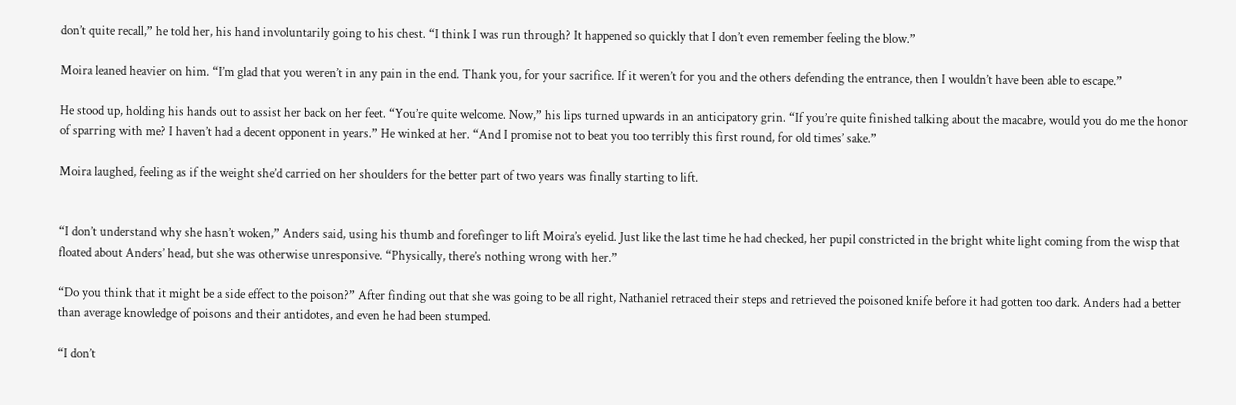don’t quite recall,” he told her, his hand involuntarily going to his chest. “I think I was run through? It happened so quickly that I don’t even remember feeling the blow.”

Moira leaned heavier on him. “I’m glad that you weren’t in any pain in the end. Thank you, for your sacrifice. If it weren’t for you and the others defending the entrance, then I wouldn’t have been able to escape.”

He stood up, holding his hands out to assist her back on her feet. “You’re quite welcome. Now,” his lips turned upwards in an anticipatory grin. “If you’re quite finished talking about the macabre, would you do me the honor of sparring with me? I haven’t had a decent opponent in years.” He winked at her. “And I promise not to beat you too terribly this first round, for old times’ sake.”

Moira laughed, feeling as if the weight she’d carried on her shoulders for the better part of two years was finally starting to lift.


“I don’t understand why she hasn’t woken,” Anders said, using his thumb and forefinger to lift Moira’s eyelid. Just like the last time he had checked, her pupil constricted in the bright white light coming from the wisp that floated about Anders’ head, but she was otherwise unresponsive. “Physically, there’s nothing wrong with her.”

“Do you think that it might be a side effect to the poison?” After finding out that she was going to be all right, Nathaniel retraced their steps and retrieved the poisoned knife before it had gotten too dark. Anders had a better than average knowledge of poisons and their antidotes, and even he had been stumped.

“I don’t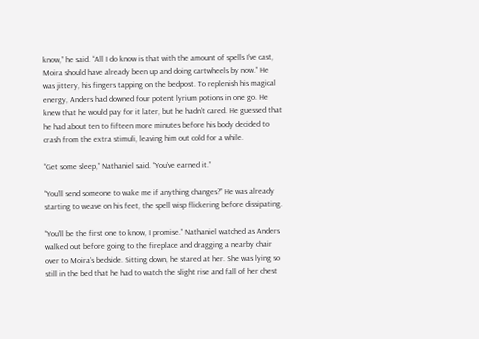know,” he said. “All I do know is that with the amount of spells I’ve cast, Moira should have already been up and doing cartwheels by now.” He was jittery, his fingers tapping on the bedpost. To replenish his magical energy, Anders had downed four potent lyrium potions in one go. He knew that he would pay for it later, but he hadn’t cared. He guessed that he had about ten to fifteen more minutes before his body decided to crash from the extra stimuli, leaving him out cold for a while.

“Get some sleep,” Nathaniel said. “You’ve earned it.”

“You’ll send someone to wake me if anything changes?” He was already starting to weave on his feet, the spell wisp flickering before dissipating.

“You’ll be the first one to know, I promise.” Nathaniel watched as Anders walked out before going to the fireplace and dragging a nearby chair over to Moira’s bedside. Sitting down, he stared at her. She was lying so still in the bed that he had to watch the slight rise and fall of her chest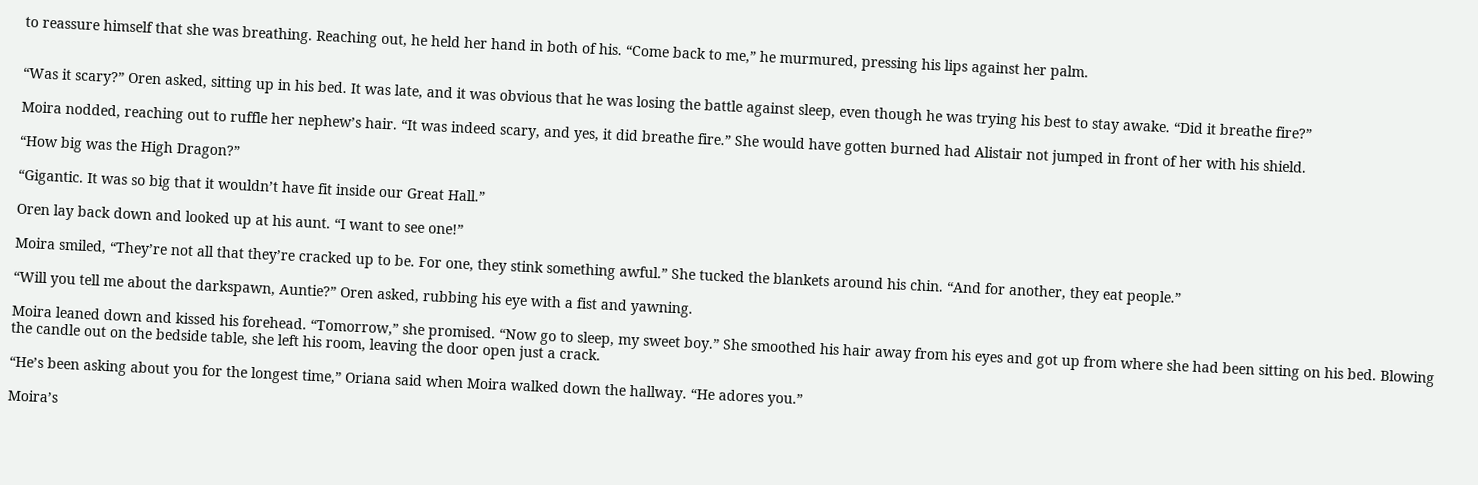to reassure himself that she was breathing. Reaching out, he held her hand in both of his. “Come back to me,” he murmured, pressing his lips against her palm.


“Was it scary?” Oren asked, sitting up in his bed. It was late, and it was obvious that he was losing the battle against sleep, even though he was trying his best to stay awake. “Did it breathe fire?”

Moira nodded, reaching out to ruffle her nephew’s hair. “It was indeed scary, and yes, it did breathe fire.” She would have gotten burned had Alistair not jumped in front of her with his shield.

“How big was the High Dragon?”

“Gigantic. It was so big that it wouldn’t have fit inside our Great Hall.”

Oren lay back down and looked up at his aunt. “I want to see one!”

Moira smiled, “They’re not all that they’re cracked up to be. For one, they stink something awful.” She tucked the blankets around his chin. “And for another, they eat people.”

“Will you tell me about the darkspawn, Auntie?” Oren asked, rubbing his eye with a fist and yawning.

Moira leaned down and kissed his forehead. “Tomorrow,” she promised. “Now go to sleep, my sweet boy.” She smoothed his hair away from his eyes and got up from where she had been sitting on his bed. Blowing the candle out on the bedside table, she left his room, leaving the door open just a crack.

“He’s been asking about you for the longest time,” Oriana said when Moira walked down the hallway. “He adores you.”

Moira’s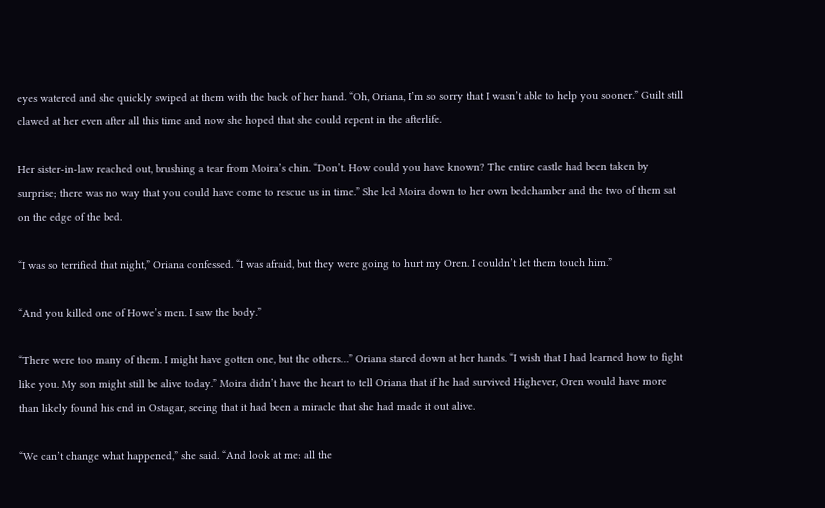eyes watered and she quickly swiped at them with the back of her hand. “Oh, Oriana, I’m so sorry that I wasn’t able to help you sooner.” Guilt still clawed at her even after all this time and now she hoped that she could repent in the afterlife.

Her sister-in-law reached out, brushing a tear from Moira’s chin. “Don’t. How could you have known? The entire castle had been taken by surprise; there was no way that you could have come to rescue us in time.” She led Moira down to her own bedchamber and the two of them sat on the edge of the bed.

“I was so terrified that night,” Oriana confessed. “I was afraid, but they were going to hurt my Oren. I couldn’t let them touch him.”

“And you killed one of Howe’s men. I saw the body.”

“There were too many of them. I might have gotten one, but the others…” Oriana stared down at her hands. “I wish that I had learned how to fight like you. My son might still be alive today.” Moira didn’t have the heart to tell Oriana that if he had survived Highever, Oren would have more than likely found his end in Ostagar, seeing that it had been a miracle that she had made it out alive.

“We can’t change what happened,” she said. “And look at me: all the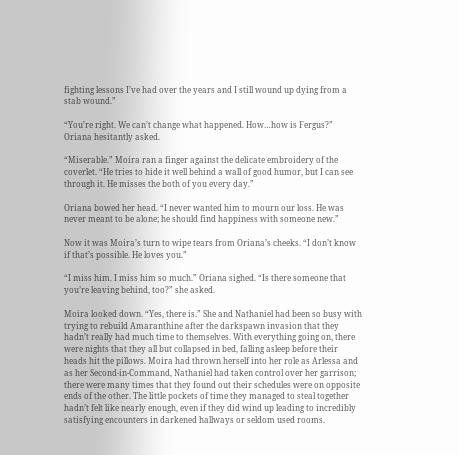fighting lessons I’ve had over the years and I still wound up dying from a stab wound.”

“You’re right. We can’t change what happened. How…how is Fergus?” Oriana hesitantly asked.

“Miserable.” Moira ran a finger against the delicate embroidery of the coverlet. “He tries to hide it well behind a wall of good humor, but I can see through it. He misses the both of you every day.”

Oriana bowed her head. “I never wanted him to mourn our loss. He was never meant to be alone; he should find happiness with someone new.”

Now it was Moira’s turn to wipe tears from Oriana’s cheeks. “I don’t know if that’s possible. He loves you.”

“I miss him. I miss him so much.” Oriana sighed. “Is there someone that you’re leaving behind, too?” she asked.

Moira looked down. “Yes, there is.” She and Nathaniel had been so busy with trying to rebuild Amaranthine after the darkspawn invasion that they hadn’t really had much time to themselves. With everything going on, there were nights that they all but collapsed in bed, falling asleep before their heads hit the pillows. Moira had thrown herself into her role as Arlessa and as her Second-in-Command, Nathaniel had taken control over her garrison; there were many times that they found out their schedules were on opposite ends of the other. The little pockets of time they managed to steal together hadn’t felt like nearly enough, even if they did wind up leading to incredibly satisfying encounters in darkened hallways or seldom used rooms.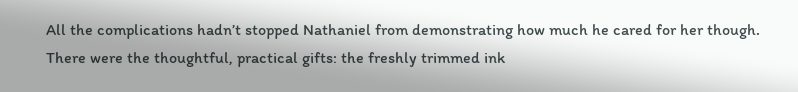All the complications hadn’t stopped Nathaniel from demonstrating how much he cared for her though. There were the thoughtful, practical gifts: the freshly trimmed ink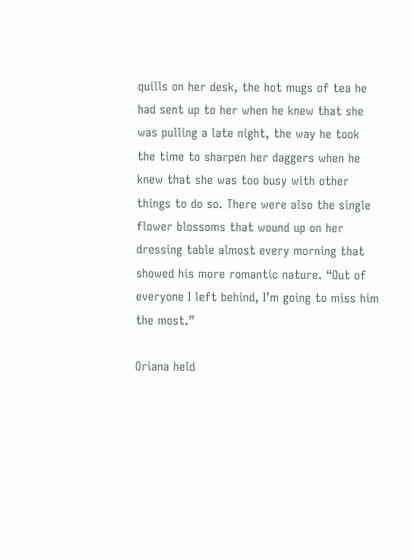quills on her desk, the hot mugs of tea he had sent up to her when he knew that she was pulling a late night, the way he took the time to sharpen her daggers when he knew that she was too busy with other things to do so. There were also the single flower blossoms that wound up on her dressing table almost every morning that showed his more romantic nature. “Out of everyone I left behind, I’m going to miss him the most.”

Oriana held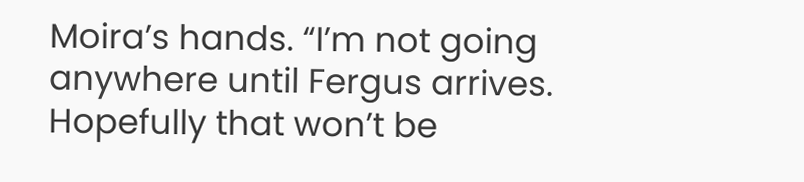Moira’s hands. “I’m not going anywhere until Fergus arrives. Hopefully that won’t be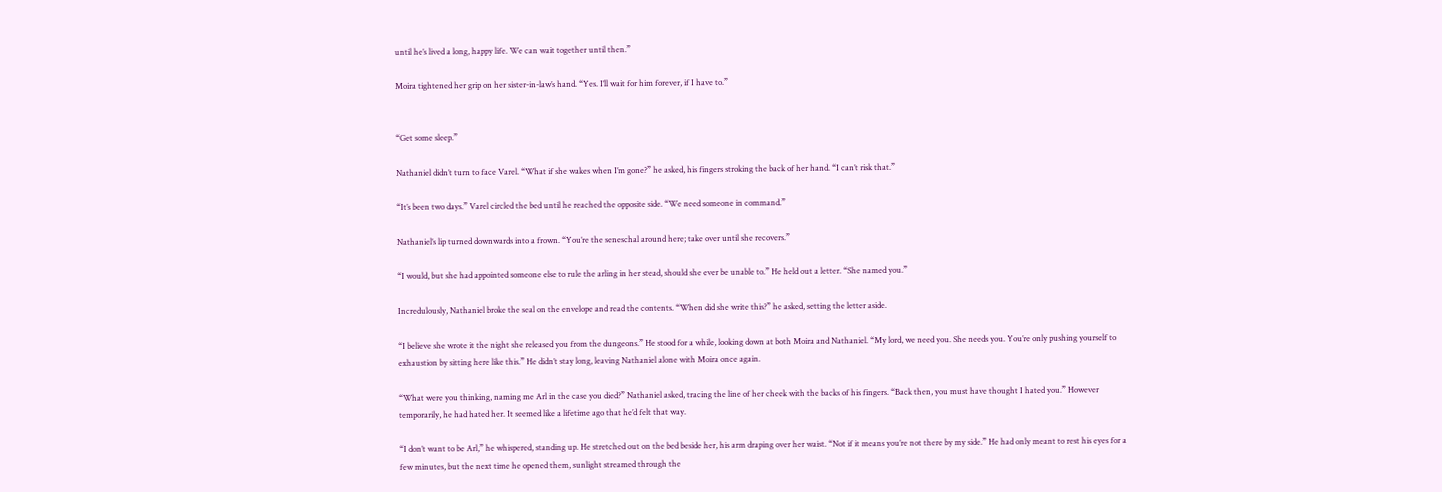until he’s lived a long, happy life. We can wait together until then.”

Moira tightened her grip on her sister-in-law’s hand. “Yes. I’ll wait for him forever, if I have to.”


“Get some sleep.”

Nathaniel didn’t turn to face Varel. “What if she wakes when I’m gone?” he asked, his fingers stroking the back of her hand. “I can’t risk that.”

“It’s been two days.” Varel circled the bed until he reached the opposite side. “We need someone in command.”

Nathaniel’s lip turned downwards into a frown. “You’re the seneschal around here; take over until she recovers.”

“I would, but she had appointed someone else to rule the arling in her stead, should she ever be unable to.” He held out a letter. “She named you.”

Incredulously, Nathaniel broke the seal on the envelope and read the contents. “When did she write this?” he asked, setting the letter aside.

“I believe she wrote it the night she released you from the dungeons.” He stood for a while, looking down at both Moira and Nathaniel. “My lord, we need you. She needs you. You’re only pushing yourself to exhaustion by sitting here like this.” He didn’t stay long, leaving Nathaniel alone with Moira once again.

“What were you thinking, naming me Arl in the case you died?” Nathaniel asked, tracing the line of her cheek with the backs of his fingers. “Back then, you must have thought I hated you.” However temporarily, he had hated her. It seemed like a lifetime ago that he’d felt that way.

“I don’t want to be Arl,” he whispered, standing up. He stretched out on the bed beside her, his arm draping over her waist. “Not if it means you’re not there by my side.” He had only meant to rest his eyes for a few minutes, but the next time he opened them, sunlight streamed through the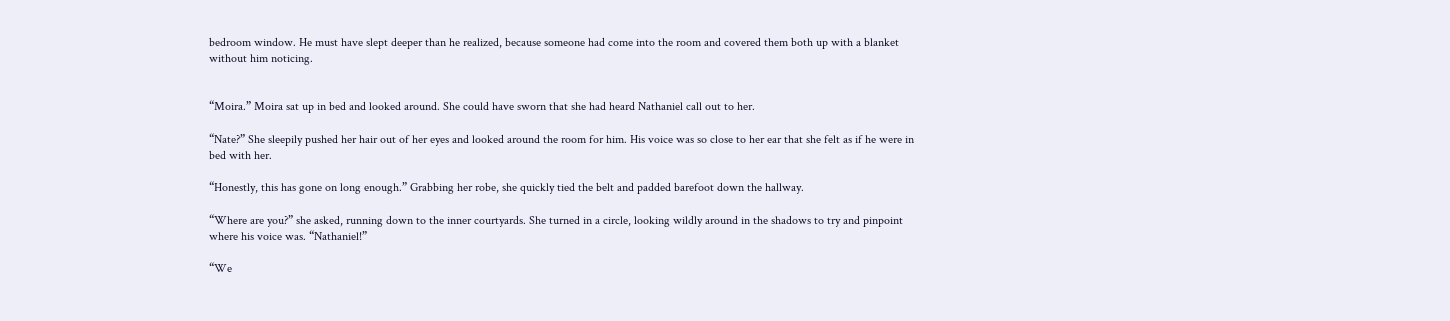bedroom window. He must have slept deeper than he realized, because someone had come into the room and covered them both up with a blanket without him noticing.


“Moira.” Moira sat up in bed and looked around. She could have sworn that she had heard Nathaniel call out to her.

“Nate?” She sleepily pushed her hair out of her eyes and looked around the room for him. His voice was so close to her ear that she felt as if he were in bed with her.

“Honestly, this has gone on long enough.” Grabbing her robe, she quickly tied the belt and padded barefoot down the hallway.

“Where are you?” she asked, running down to the inner courtyards. She turned in a circle, looking wildly around in the shadows to try and pinpoint where his voice was. “Nathaniel!”

“We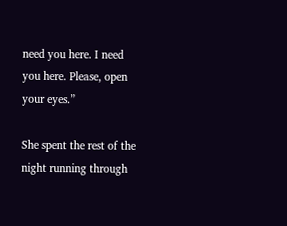need you here. I need you here. Please, open your eyes.”

She spent the rest of the night running through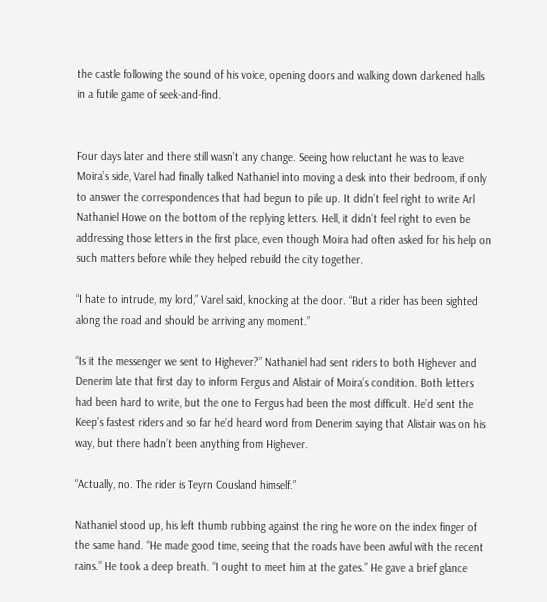the castle following the sound of his voice, opening doors and walking down darkened halls in a futile game of seek-and-find.


Four days later and there still wasn’t any change. Seeing how reluctant he was to leave Moira’s side, Varel had finally talked Nathaniel into moving a desk into their bedroom, if only to answer the correspondences that had begun to pile up. It didn’t feel right to write Arl Nathaniel Howe on the bottom of the replying letters. Hell, it didn’t feel right to even be addressing those letters in the first place, even though Moira had often asked for his help on such matters before while they helped rebuild the city together.

“I hate to intrude, my lord,” Varel said, knocking at the door. “But a rider has been sighted along the road and should be arriving any moment.”

“Is it the messenger we sent to Highever?” Nathaniel had sent riders to both Highever and Denerim late that first day to inform Fergus and Alistair of Moira’s condition. Both letters had been hard to write, but the one to Fergus had been the most difficult. He’d sent the Keep’s fastest riders and so far he’d heard word from Denerim saying that Alistair was on his way, but there hadn’t been anything from Highever.

“Actually, no. The rider is Teyrn Cousland himself.”

Nathaniel stood up, his left thumb rubbing against the ring he wore on the index finger of the same hand. “He made good time, seeing that the roads have been awful with the recent rains.” He took a deep breath. “I ought to meet him at the gates.” He gave a brief glance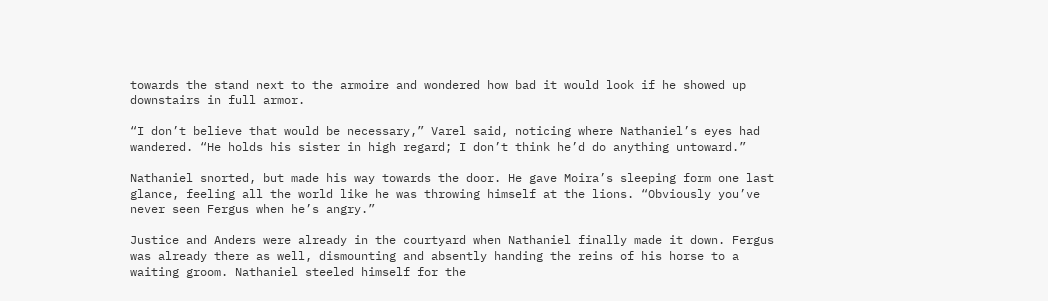towards the stand next to the armoire and wondered how bad it would look if he showed up downstairs in full armor.

“I don’t believe that would be necessary,” Varel said, noticing where Nathaniel’s eyes had wandered. “He holds his sister in high regard; I don’t think he’d do anything untoward.”

Nathaniel snorted, but made his way towards the door. He gave Moira’s sleeping form one last glance, feeling all the world like he was throwing himself at the lions. “Obviously you’ve never seen Fergus when he’s angry.”

Justice and Anders were already in the courtyard when Nathaniel finally made it down. Fergus was already there as well, dismounting and absently handing the reins of his horse to a waiting groom. Nathaniel steeled himself for the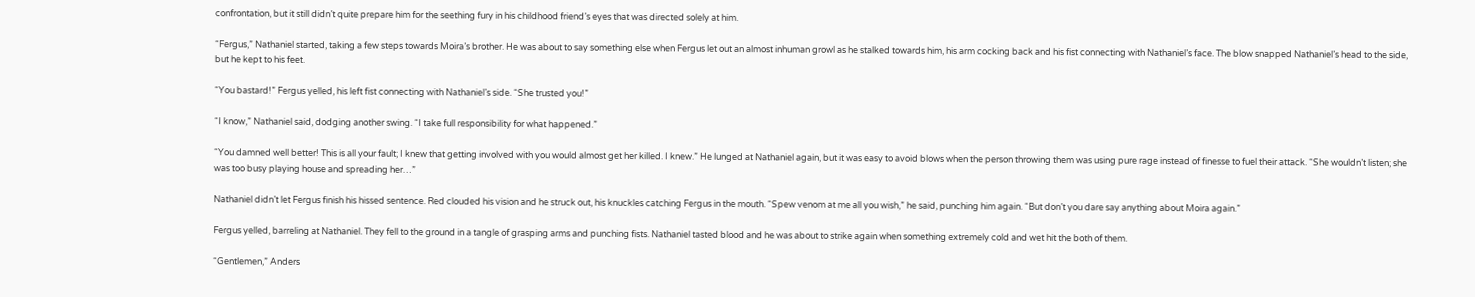confrontation, but it still didn’t quite prepare him for the seething fury in his childhood friend’s eyes that was directed solely at him.

“Fergus,” Nathaniel started, taking a few steps towards Moira’s brother. He was about to say something else when Fergus let out an almost inhuman growl as he stalked towards him, his arm cocking back and his fist connecting with Nathaniel’s face. The blow snapped Nathaniel’s head to the side, but he kept to his feet.

“You bastard!” Fergus yelled, his left fist connecting with Nathaniel’s side. “She trusted you!”

“I know,” Nathaniel said, dodging another swing. “I take full responsibility for what happened.”

“You damned well better! This is all your fault; I knew that getting involved with you would almost get her killed. I knew.” He lunged at Nathaniel again, but it was easy to avoid blows when the person throwing them was using pure rage instead of finesse to fuel their attack. “She wouldn’t listen; she was too busy playing house and spreading her…”

Nathaniel didn’t let Fergus finish his hissed sentence. Red clouded his vision and he struck out, his knuckles catching Fergus in the mouth. “Spew venom at me all you wish,” he said, punching him again. “But don’t you dare say anything about Moira again.”

Fergus yelled, barreling at Nathaniel. They fell to the ground in a tangle of grasping arms and punching fists. Nathaniel tasted blood and he was about to strike again when something extremely cold and wet hit the both of them.

“Gentlemen,” Anders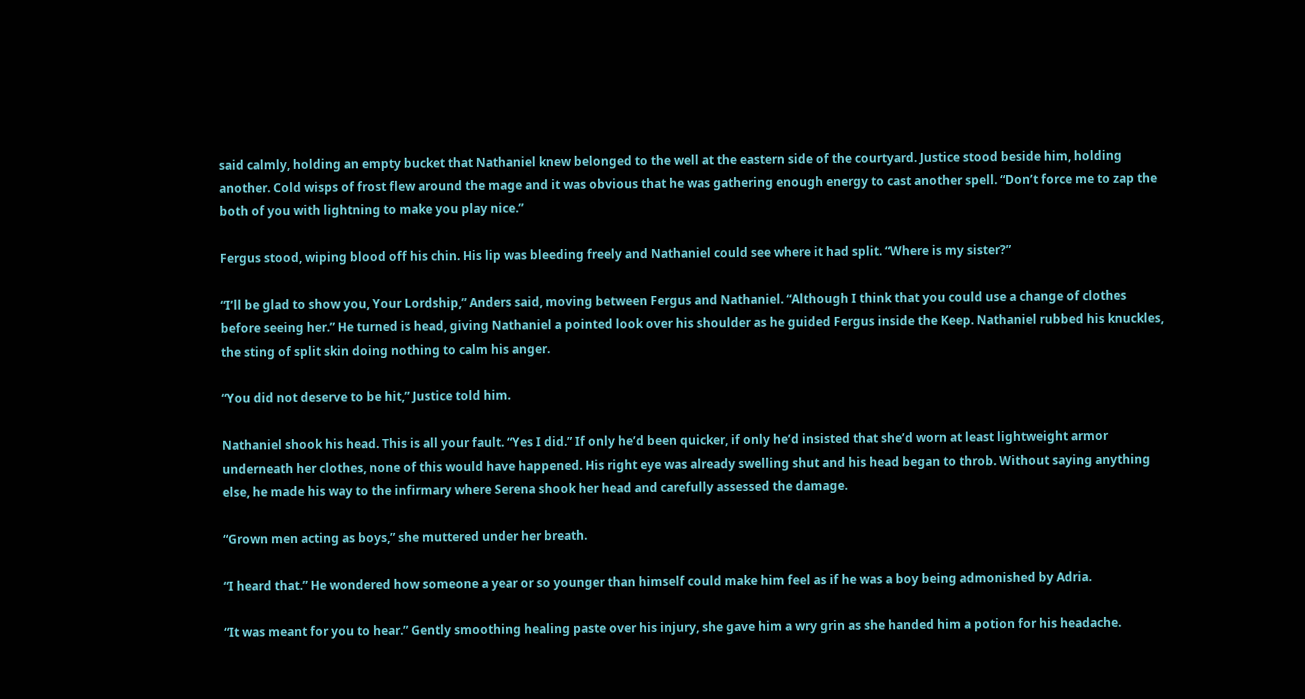said calmly, holding an empty bucket that Nathaniel knew belonged to the well at the eastern side of the courtyard. Justice stood beside him, holding another. Cold wisps of frost flew around the mage and it was obvious that he was gathering enough energy to cast another spell. “Don’t force me to zap the both of you with lightning to make you play nice.”

Fergus stood, wiping blood off his chin. His lip was bleeding freely and Nathaniel could see where it had split. “Where is my sister?”

“I’ll be glad to show you, Your Lordship,” Anders said, moving between Fergus and Nathaniel. “Although I think that you could use a change of clothes before seeing her.” He turned is head, giving Nathaniel a pointed look over his shoulder as he guided Fergus inside the Keep. Nathaniel rubbed his knuckles, the sting of split skin doing nothing to calm his anger.

“You did not deserve to be hit,” Justice told him.

Nathaniel shook his head. This is all your fault. “Yes I did.” If only he’d been quicker, if only he’d insisted that she’d worn at least lightweight armor underneath her clothes, none of this would have happened. His right eye was already swelling shut and his head began to throb. Without saying anything else, he made his way to the infirmary where Serena shook her head and carefully assessed the damage.

“Grown men acting as boys,” she muttered under her breath.

“I heard that.” He wondered how someone a year or so younger than himself could make him feel as if he was a boy being admonished by Adria.

“It was meant for you to hear.” Gently smoothing healing paste over his injury, she gave him a wry grin as she handed him a potion for his headache.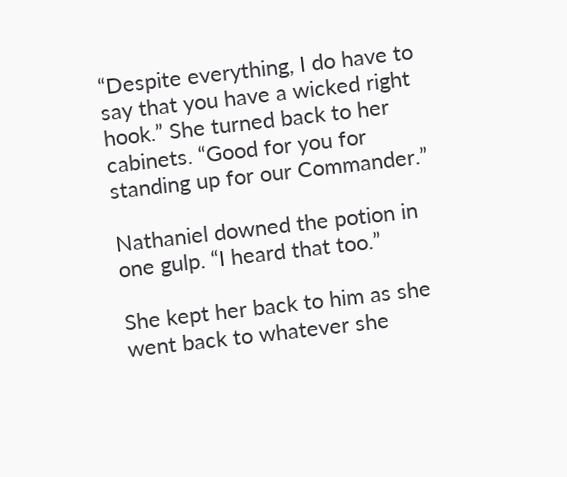“Despite everything, I do have to say that you have a wicked right hook.” She turned back to her cabinets. “Good for you for standing up for our Commander.”

Nathaniel downed the potion in one gulp. “I heard that too.”

She kept her back to him as she went back to whatever she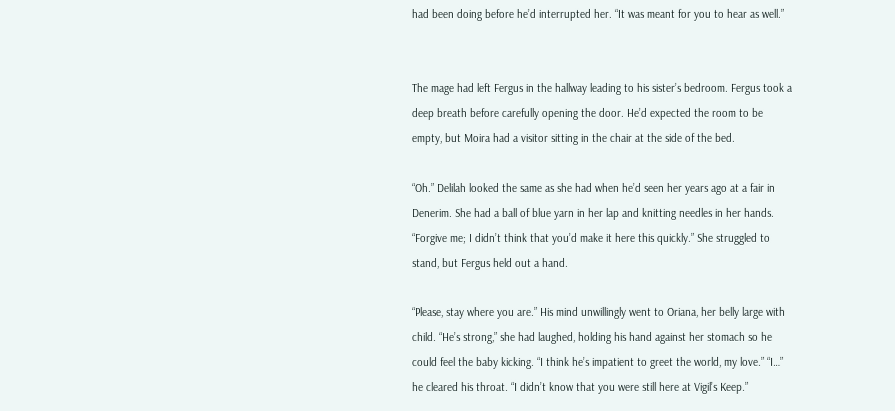had been doing before he’d interrupted her. “It was meant for you to hear as well.”


The mage had left Fergus in the hallway leading to his sister’s bedroom. Fergus took a deep breath before carefully opening the door. He’d expected the room to be empty, but Moira had a visitor sitting in the chair at the side of the bed.

“Oh.” Delilah looked the same as she had when he’d seen her years ago at a fair in Denerim. She had a ball of blue yarn in her lap and knitting needles in her hands. “Forgive me; I didn’t think that you’d make it here this quickly.” She struggled to stand, but Fergus held out a hand.

“Please, stay where you are.” His mind unwillingly went to Oriana, her belly large with child. “He’s strong,” she had laughed, holding his hand against her stomach so he could feel the baby kicking. “I think he’s impatient to greet the world, my love.” “I…” he cleared his throat. “I didn’t know that you were still here at Vigil’s Keep.”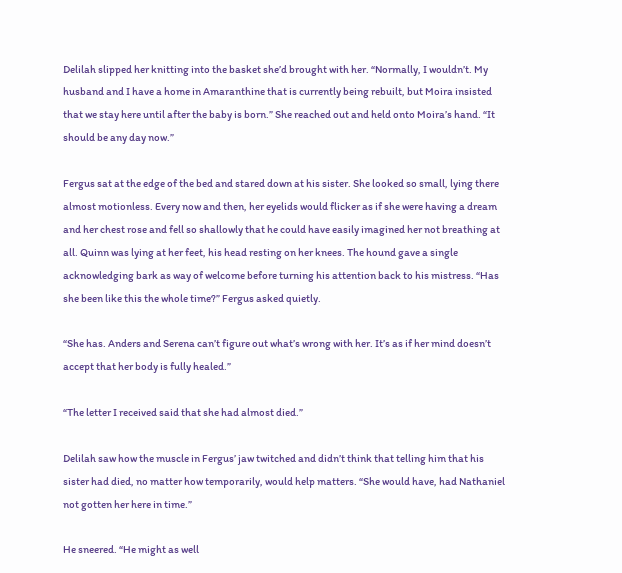Delilah slipped her knitting into the basket she’d brought with her. “Normally, I wouldn’t. My husband and I have a home in Amaranthine that is currently being rebuilt, but Moira insisted that we stay here until after the baby is born.” She reached out and held onto Moira’s hand. “It should be any day now.”

Fergus sat at the edge of the bed and stared down at his sister. She looked so small, lying there almost motionless. Every now and then, her eyelids would flicker as if she were having a dream and her chest rose and fell so shallowly that he could have easily imagined her not breathing at all. Quinn was lying at her feet, his head resting on her knees. The hound gave a single acknowledging bark as way of welcome before turning his attention back to his mistress. “Has she been like this the whole time?” Fergus asked quietly.

“She has. Anders and Serena can’t figure out what’s wrong with her. It’s as if her mind doesn’t accept that her body is fully healed.”

“The letter I received said that she had almost died.”

Delilah saw how the muscle in Fergus’ jaw twitched and didn’t think that telling him that his sister had died, no matter how temporarily, would help matters. “She would have, had Nathaniel not gotten her here in time.”

He sneered. “He might as well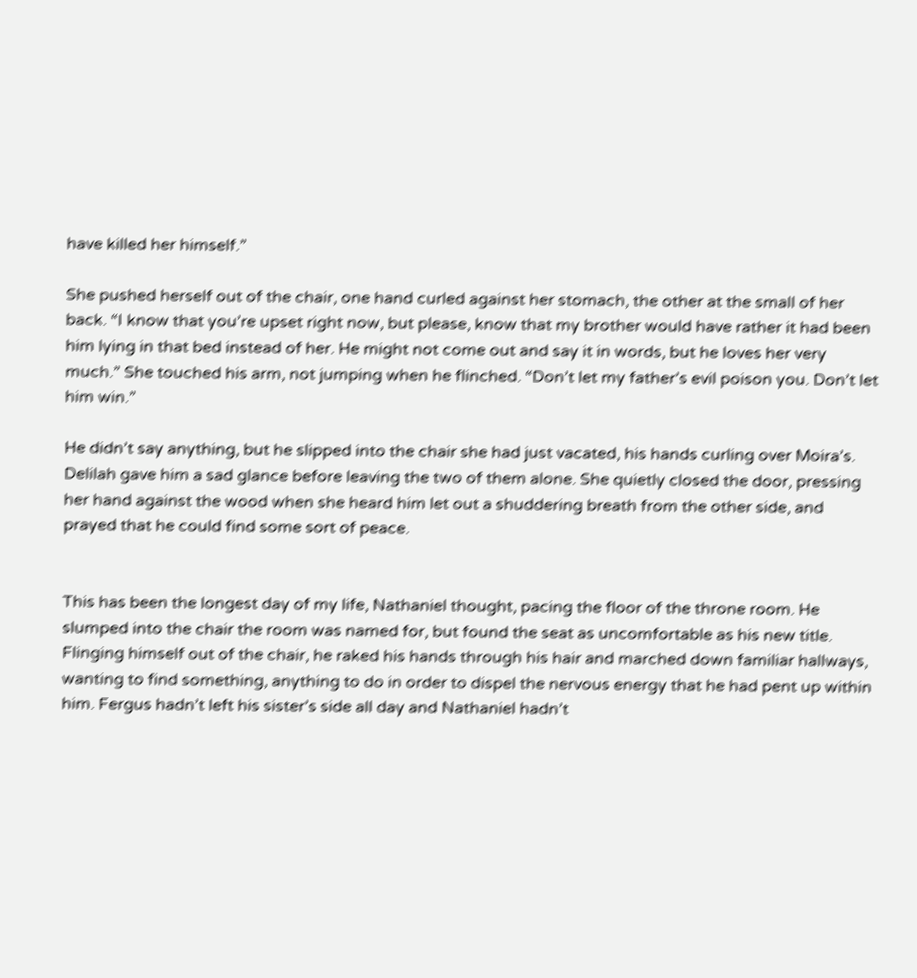have killed her himself.”

She pushed herself out of the chair, one hand curled against her stomach, the other at the small of her back. “I know that you’re upset right now, but please, know that my brother would have rather it had been him lying in that bed instead of her. He might not come out and say it in words, but he loves her very much.” She touched his arm, not jumping when he flinched. “Don’t let my father’s evil poison you. Don’t let him win.”

He didn’t say anything, but he slipped into the chair she had just vacated, his hands curling over Moira’s. Delilah gave him a sad glance before leaving the two of them alone. She quietly closed the door, pressing her hand against the wood when she heard him let out a shuddering breath from the other side, and prayed that he could find some sort of peace.


This has been the longest day of my life, Nathaniel thought, pacing the floor of the throne room. He slumped into the chair the room was named for, but found the seat as uncomfortable as his new title. Flinging himself out of the chair, he raked his hands through his hair and marched down familiar hallways, wanting to find something, anything to do in order to dispel the nervous energy that he had pent up within him. Fergus hadn’t left his sister’s side all day and Nathaniel hadn’t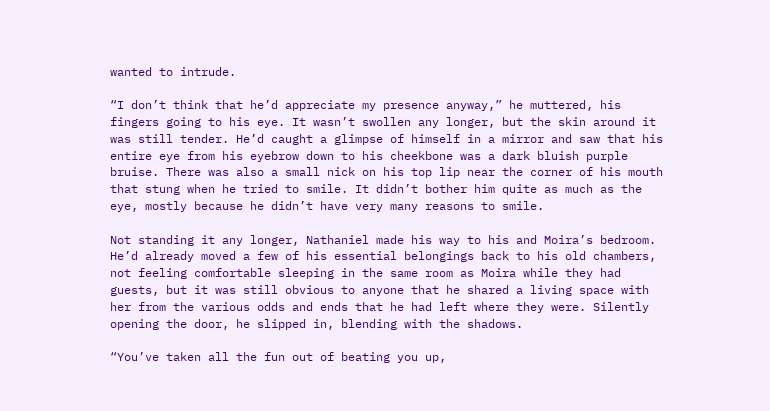wanted to intrude.

“I don’t think that he’d appreciate my presence anyway,” he muttered, his fingers going to his eye. It wasn’t swollen any longer, but the skin around it was still tender. He’d caught a glimpse of himself in a mirror and saw that his entire eye from his eyebrow down to his cheekbone was a dark bluish purple bruise. There was also a small nick on his top lip near the corner of his mouth that stung when he tried to smile. It didn’t bother him quite as much as the eye, mostly because he didn’t have very many reasons to smile.

Not standing it any longer, Nathaniel made his way to his and Moira’s bedroom. He’d already moved a few of his essential belongings back to his old chambers, not feeling comfortable sleeping in the same room as Moira while they had guests, but it was still obvious to anyone that he shared a living space with her from the various odds and ends that he had left where they were. Silently opening the door, he slipped in, blending with the shadows.

“You’ve taken all the fun out of beating you up,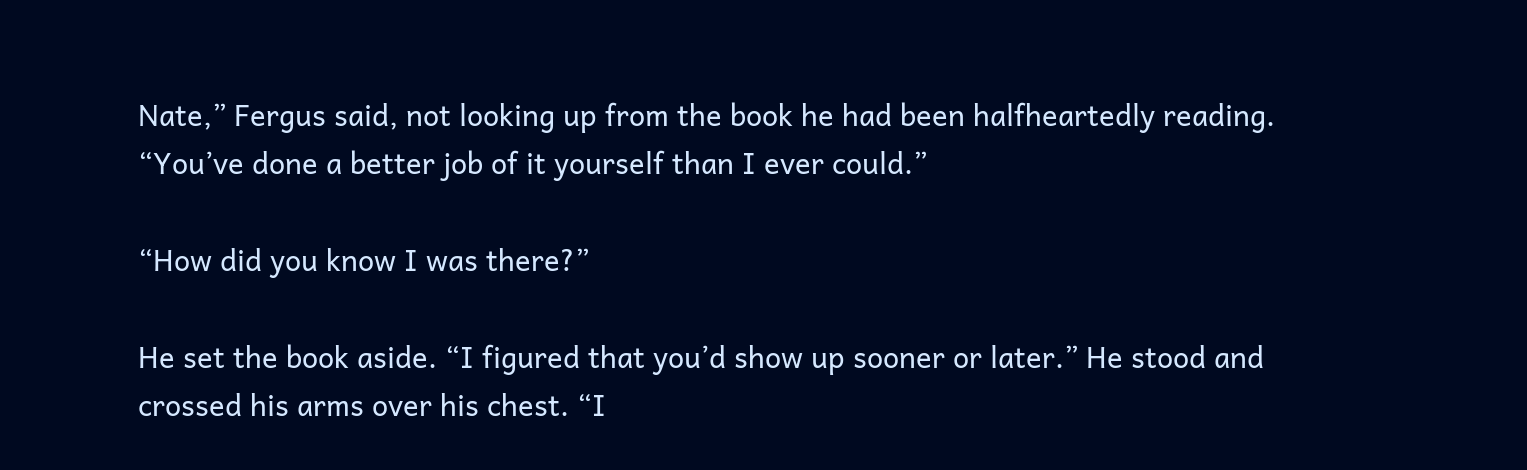Nate,” Fergus said, not looking up from the book he had been halfheartedly reading. “You’ve done a better job of it yourself than I ever could.”

“How did you know I was there?”

He set the book aside. “I figured that you’d show up sooner or later.” He stood and crossed his arms over his chest. “I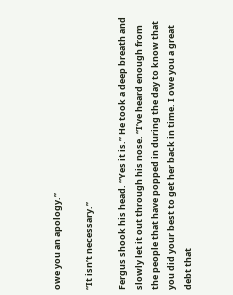owe you an apology.”

“It isn’t necessary.”

Fergus shook his head. “Yes it is.” He took a deep breath and slowly let it out through his nose. “I’ve heard enough from the people that have popped in during the day to know that you did your best to get her back in time. I owe you a great debt that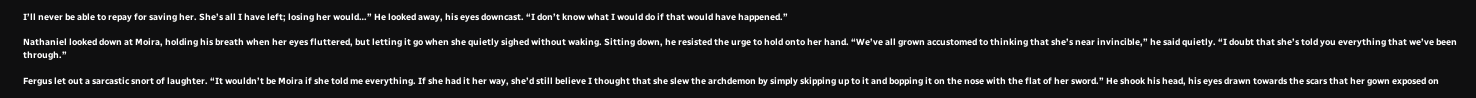I’ll never be able to repay for saving her. She’s all I have left; losing her would…” He looked away, his eyes downcast. “I don’t know what I would do if that would have happened.”

Nathaniel looked down at Moira, holding his breath when her eyes fluttered, but letting it go when she quietly sighed without waking. Sitting down, he resisted the urge to hold onto her hand. “We’ve all grown accustomed to thinking that she’s near invincible,” he said quietly. “I doubt that she’s told you everything that we’ve been through.”

Fergus let out a sarcastic snort of laughter. “It wouldn’t be Moira if she told me everything. If she had it her way, she’d still believe I thought that she slew the archdemon by simply skipping up to it and bopping it on the nose with the flat of her sword.” He shook his head, his eyes drawn towards the scars that her gown exposed on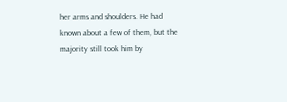her arms and shoulders. He had known about a few of them, but the majority still took him by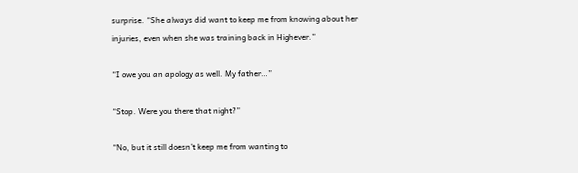surprise. “She always did want to keep me from knowing about her injuries, even when she was training back in Highever.”

“I owe you an apology as well. My father…”

“Stop. Were you there that night?”

“No, but it still doesn’t keep me from wanting to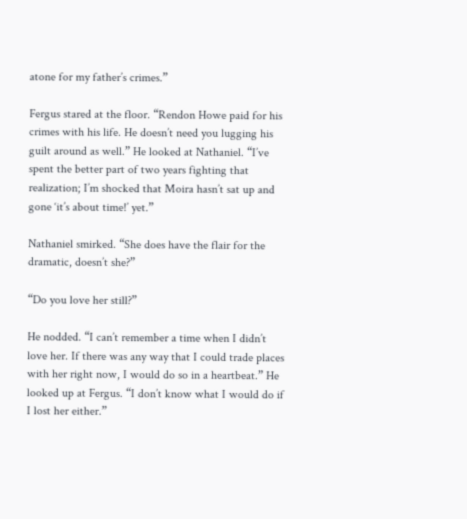atone for my father’s crimes.”

Fergus stared at the floor. “Rendon Howe paid for his crimes with his life. He doesn’t need you lugging his guilt around as well.” He looked at Nathaniel. “I’ve spent the better part of two years fighting that realization; I’m shocked that Moira hasn’t sat up and gone ‘it’s about time!’ yet.”

Nathaniel smirked. “She does have the flair for the dramatic, doesn’t she?”

“Do you love her still?”

He nodded. “I can’t remember a time when I didn’t love her. If there was any way that I could trade places with her right now, I would do so in a heartbeat.” He looked up at Fergus. “I don’t know what I would do if I lost her either.”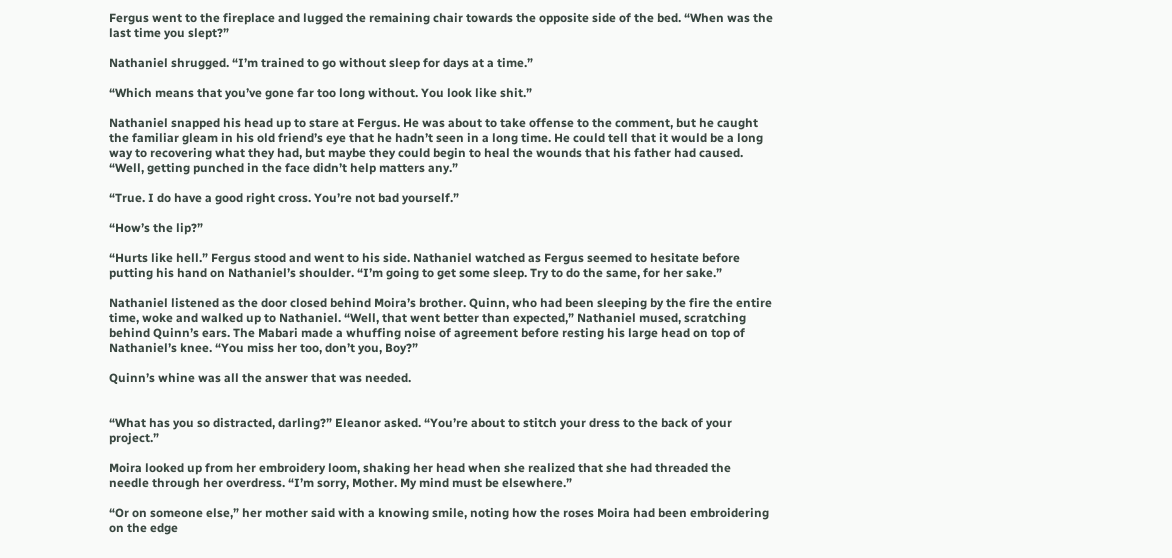Fergus went to the fireplace and lugged the remaining chair towards the opposite side of the bed. “When was the last time you slept?”

Nathaniel shrugged. “I’m trained to go without sleep for days at a time.”

“Which means that you’ve gone far too long without. You look like shit.”

Nathaniel snapped his head up to stare at Fergus. He was about to take offense to the comment, but he caught the familiar gleam in his old friend’s eye that he hadn’t seen in a long time. He could tell that it would be a long way to recovering what they had, but maybe they could begin to heal the wounds that his father had caused. “Well, getting punched in the face didn’t help matters any.”

“True. I do have a good right cross. You’re not bad yourself.”

“How’s the lip?”

“Hurts like hell.” Fergus stood and went to his side. Nathaniel watched as Fergus seemed to hesitate before putting his hand on Nathaniel’s shoulder. “I’m going to get some sleep. Try to do the same, for her sake.”

Nathaniel listened as the door closed behind Moira’s brother. Quinn, who had been sleeping by the fire the entire time, woke and walked up to Nathaniel. “Well, that went better than expected,” Nathaniel mused, scratching behind Quinn’s ears. The Mabari made a whuffing noise of agreement before resting his large head on top of Nathaniel’s knee. “You miss her too, don’t you, Boy?”

Quinn’s whine was all the answer that was needed.


“What has you so distracted, darling?” Eleanor asked. “You’re about to stitch your dress to the back of your project.”

Moira looked up from her embroidery loom, shaking her head when she realized that she had threaded the needle through her overdress. “I’m sorry, Mother. My mind must be elsewhere.”

“Or on someone else,” her mother said with a knowing smile, noting how the roses Moira had been embroidering on the edge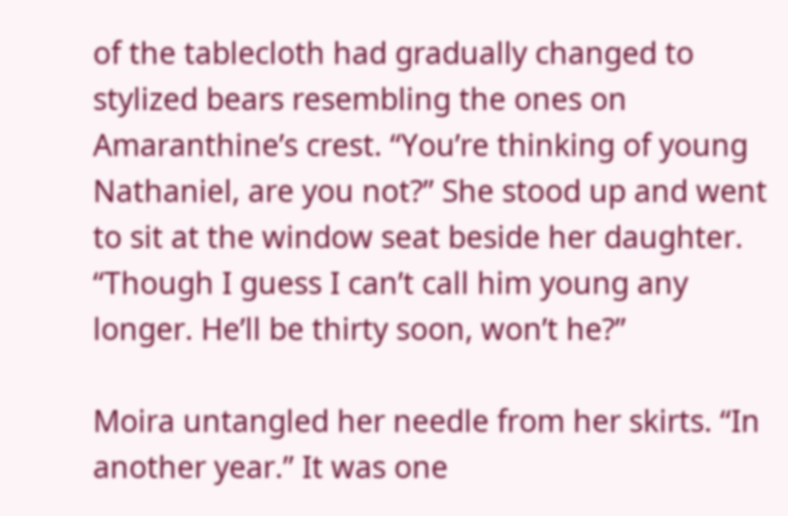of the tablecloth had gradually changed to stylized bears resembling the ones on Amaranthine’s crest. “You’re thinking of young Nathaniel, are you not?” She stood up and went to sit at the window seat beside her daughter. “Though I guess I can’t call him young any longer. He’ll be thirty soon, won’t he?”

Moira untangled her needle from her skirts. “In another year.” It was one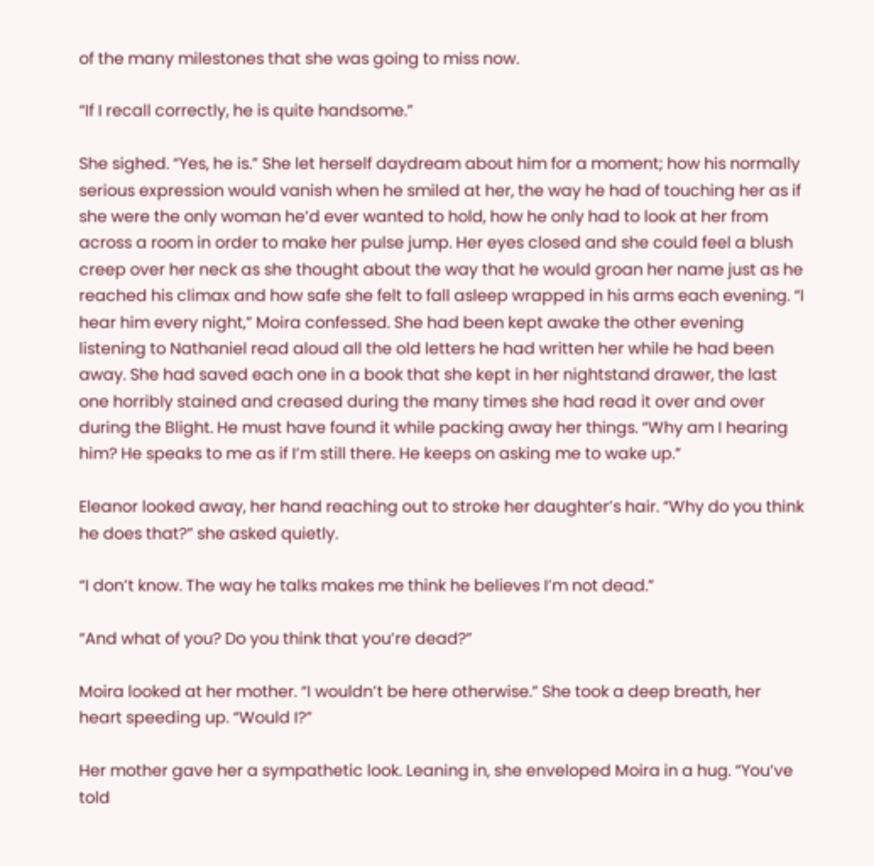of the many milestones that she was going to miss now.

“If I recall correctly, he is quite handsome.”

She sighed. “Yes, he is.” She let herself daydream about him for a moment; how his normally serious expression would vanish when he smiled at her, the way he had of touching her as if she were the only woman he’d ever wanted to hold, how he only had to look at her from across a room in order to make her pulse jump. Her eyes closed and she could feel a blush creep over her neck as she thought about the way that he would groan her name just as he reached his climax and how safe she felt to fall asleep wrapped in his arms each evening. “I hear him every night,” Moira confessed. She had been kept awake the other evening listening to Nathaniel read aloud all the old letters he had written her while he had been away. She had saved each one in a book that she kept in her nightstand drawer, the last one horribly stained and creased during the many times she had read it over and over during the Blight. He must have found it while packing away her things. “Why am I hearing him? He speaks to me as if I’m still there. He keeps on asking me to wake up.”

Eleanor looked away, her hand reaching out to stroke her daughter’s hair. “Why do you think he does that?” she asked quietly.

“I don’t know. The way he talks makes me think he believes I’m not dead.”

“And what of you? Do you think that you’re dead?”

Moira looked at her mother. “I wouldn’t be here otherwise.” She took a deep breath, her heart speeding up. “Would I?”

Her mother gave her a sympathetic look. Leaning in, she enveloped Moira in a hug. “You’ve told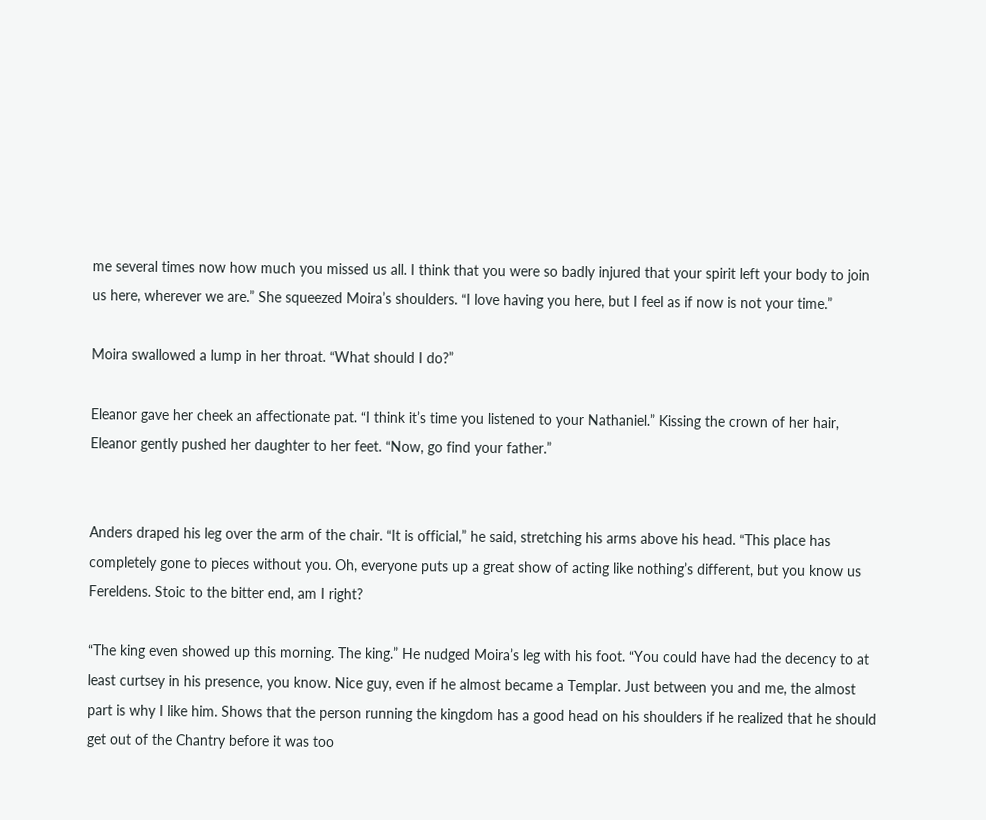me several times now how much you missed us all. I think that you were so badly injured that your spirit left your body to join us here, wherever we are.” She squeezed Moira’s shoulders. “I love having you here, but I feel as if now is not your time.”

Moira swallowed a lump in her throat. “What should I do?”

Eleanor gave her cheek an affectionate pat. “I think it’s time you listened to your Nathaniel.” Kissing the crown of her hair, Eleanor gently pushed her daughter to her feet. “Now, go find your father.”


Anders draped his leg over the arm of the chair. “It is official,” he said, stretching his arms above his head. “This place has completely gone to pieces without you. Oh, everyone puts up a great show of acting like nothing’s different, but you know us Fereldens. Stoic to the bitter end, am I right?

“The king even showed up this morning. The king.” He nudged Moira’s leg with his foot. “You could have had the decency to at least curtsey in his presence, you know. Nice guy, even if he almost became a Templar. Just between you and me, the almost part is why I like him. Shows that the person running the kingdom has a good head on his shoulders if he realized that he should get out of the Chantry before it was too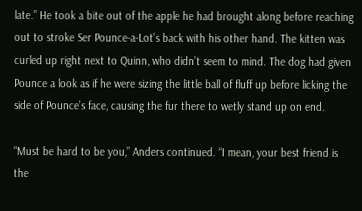late.” He took a bite out of the apple he had brought along before reaching out to stroke Ser Pounce-a-Lot’s back with his other hand. The kitten was curled up right next to Quinn, who didn’t seem to mind. The dog had given Pounce a look as if he were sizing the little ball of fluff up before licking the side of Pounce’s face, causing the fur there to wetly stand up on end.

“Must be hard to be you,” Anders continued. “I mean, your best friend is the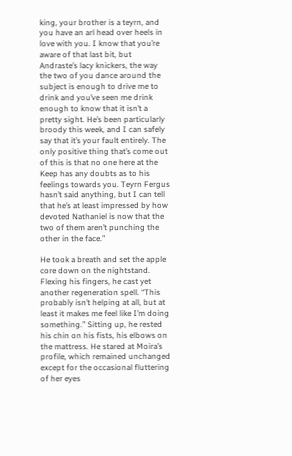king, your brother is a teyrn, and you have an arl head over heels in love with you. I know that you’re aware of that last bit, but Andraste’s lacy knickers, the way the two of you dance around the subject is enough to drive me to drink and you’ve seen me drink enough to know that it isn’t a pretty sight. He’s been particularly broody this week, and I can safely say that it’s your fault entirely. The only positive thing that’s come out of this is that no one here at the Keep has any doubts as to his feelings towards you. Teyrn Fergus hasn’t said anything, but I can tell that he’s at least impressed by how devoted Nathaniel is now that the two of them aren’t punching the other in the face.”

He took a breath and set the apple core down on the nightstand. Flexing his fingers, he cast yet another regeneration spell. “This probably isn’t helping at all, but at least it makes me feel like I’m doing something.” Sitting up, he rested his chin on his fists, his elbows on the mattress. He stared at Moira’s profile, which remained unchanged except for the occasional fluttering of her eyes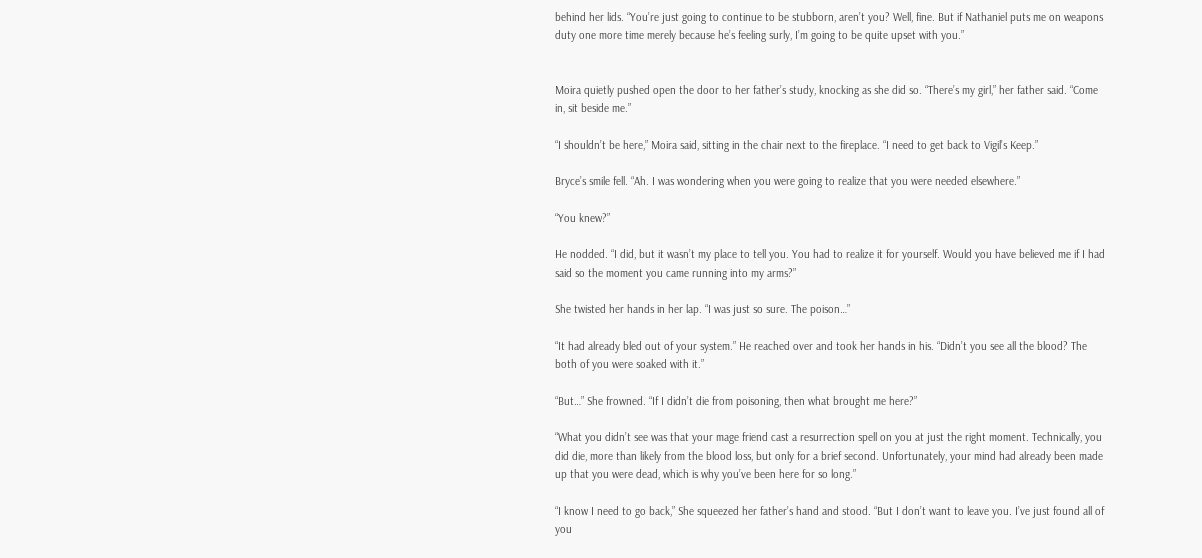behind her lids. “You’re just going to continue to be stubborn, aren’t you? Well, fine. But if Nathaniel puts me on weapons duty one more time merely because he’s feeling surly, I’m going to be quite upset with you.”


Moira quietly pushed open the door to her father’s study, knocking as she did so. “There’s my girl,” her father said. “Come in, sit beside me.”

“I shouldn’t be here,” Moira said, sitting in the chair next to the fireplace. “I need to get back to Vigil’s Keep.”

Bryce’s smile fell. “Ah. I was wondering when you were going to realize that you were needed elsewhere.”

“You knew?”

He nodded. “I did, but it wasn’t my place to tell you. You had to realize it for yourself. Would you have believed me if I had said so the moment you came running into my arms?”

She twisted her hands in her lap. “I was just so sure. The poison…”

“It had already bled out of your system.” He reached over and took her hands in his. “Didn’t you see all the blood? The both of you were soaked with it.”

“But…” She frowned. “If I didn’t die from poisoning, then what brought me here?”

“What you didn’t see was that your mage friend cast a resurrection spell on you at just the right moment. Technically, you did die, more than likely from the blood loss, but only for a brief second. Unfortunately, your mind had already been made up that you were dead, which is why you’ve been here for so long.”

“I know I need to go back,” She squeezed her father’s hand and stood. “But I don’t want to leave you. I’ve just found all of you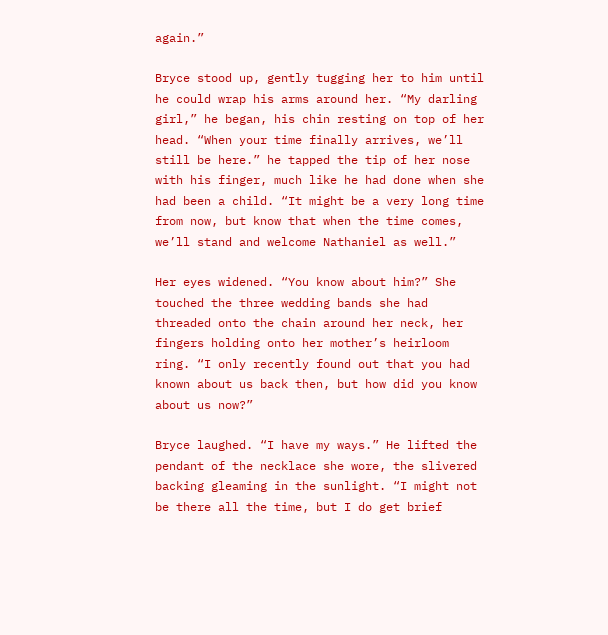again.”

Bryce stood up, gently tugging her to him until he could wrap his arms around her. “My darling girl,” he began, his chin resting on top of her head. “When your time finally arrives, we’ll still be here.” he tapped the tip of her nose with his finger, much like he had done when she had been a child. “It might be a very long time from now, but know that when the time comes, we’ll stand and welcome Nathaniel as well.”

Her eyes widened. “You know about him?” She touched the three wedding bands she had threaded onto the chain around her neck, her fingers holding onto her mother’s heirloom ring. “I only recently found out that you had known about us back then, but how did you know about us now?”

Bryce laughed. “I have my ways.” He lifted the pendant of the necklace she wore, the slivered backing gleaming in the sunlight. “I might not be there all the time, but I do get brief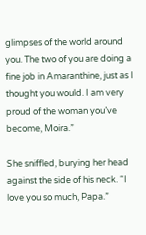glimpses of the world around you. The two of you are doing a fine job in Amaranthine, just as I thought you would. I am very proud of the woman you’ve become, Moira.”

She sniffled, burying her head against the side of his neck. “I love you so much, Papa.”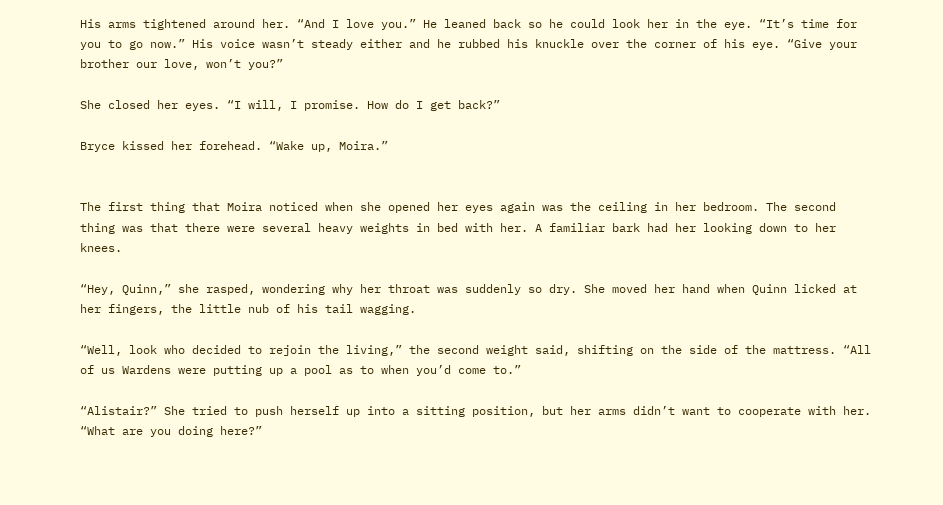His arms tightened around her. “And I love you.” He leaned back so he could look her in the eye. “It’s time for you to go now.” His voice wasn’t steady either and he rubbed his knuckle over the corner of his eye. “Give your brother our love, won’t you?”

She closed her eyes. “I will, I promise. How do I get back?”

Bryce kissed her forehead. “Wake up, Moira.”


The first thing that Moira noticed when she opened her eyes again was the ceiling in her bedroom. The second thing was that there were several heavy weights in bed with her. A familiar bark had her looking down to her knees.

“Hey, Quinn,” she rasped, wondering why her throat was suddenly so dry. She moved her hand when Quinn licked at her fingers, the little nub of his tail wagging.

“Well, look who decided to rejoin the living,” the second weight said, shifting on the side of the mattress. “All of us Wardens were putting up a pool as to when you’d come to.”

“Alistair?” She tried to push herself up into a sitting position, but her arms didn’t want to cooperate with her. “What are you doing here?”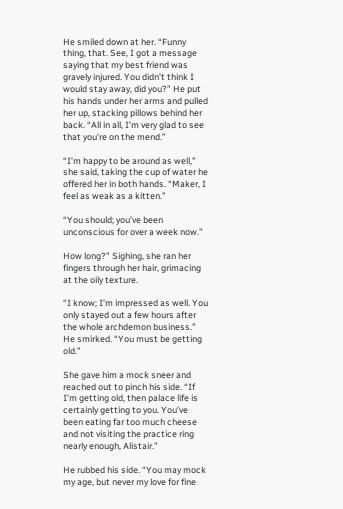He smiled down at her. “Funny thing, that. See, I got a message saying that my best friend was gravely injured. You didn’t think I would stay away, did you?” He put his hands under her arms and pulled her up, stacking pillows behind her back. “All in all, I’m very glad to see that you’re on the mend.”

“I’m happy to be around as well,” she said, taking the cup of water he offered her in both hands. “Maker, I feel as weak as a kitten.”

“You should; you’ve been unconscious for over a week now.”

How long?” Sighing, she ran her fingers through her hair, grimacing at the oily texture.

“I know; I’m impressed as well. You only stayed out a few hours after the whole archdemon business.” He smirked. “You must be getting old.”

She gave him a mock sneer and reached out to pinch his side. “If I’m getting old, then palace life is certainly getting to you. You’ve been eating far too much cheese and not visiting the practice ring nearly enough, Alistair.”

He rubbed his side. “You may mock my age, but never my love for fine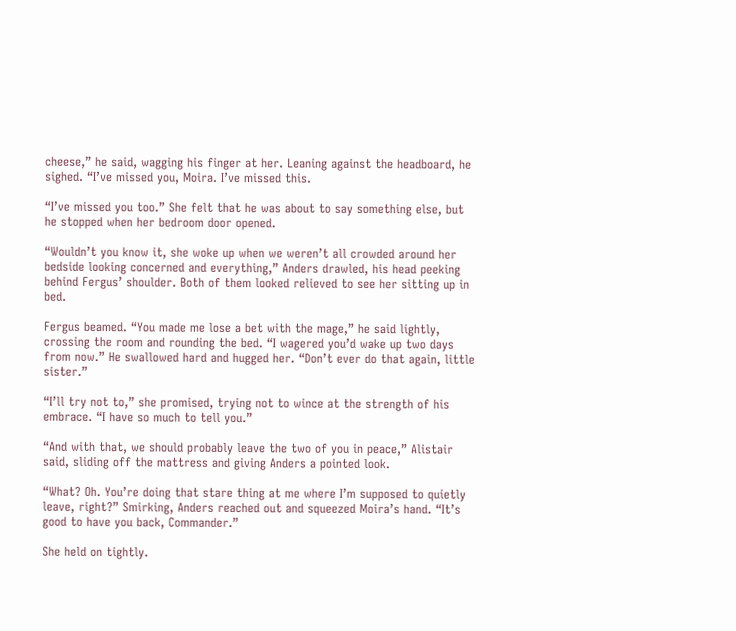cheese,” he said, wagging his finger at her. Leaning against the headboard, he sighed. “I’ve missed you, Moira. I’ve missed this.

“I’ve missed you too.” She felt that he was about to say something else, but he stopped when her bedroom door opened.

“Wouldn’t you know it, she woke up when we weren’t all crowded around her bedside looking concerned and everything,” Anders drawled, his head peeking behind Fergus’ shoulder. Both of them looked relieved to see her sitting up in bed.

Fergus beamed. “You made me lose a bet with the mage,” he said lightly, crossing the room and rounding the bed. “I wagered you’d wake up two days from now.” He swallowed hard and hugged her. “Don’t ever do that again, little sister.”

“I’ll try not to,” she promised, trying not to wince at the strength of his embrace. “I have so much to tell you.”

“And with that, we should probably leave the two of you in peace,” Alistair said, sliding off the mattress and giving Anders a pointed look.

“What? Oh. You’re doing that stare thing at me where I’m supposed to quietly leave, right?” Smirking, Anders reached out and squeezed Moira’s hand. “It’s good to have you back, Commander.”

She held on tightly.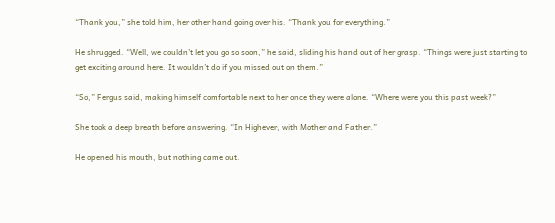“Thank you,” she told him, her other hand going over his. “Thank you for everything.”

He shrugged. “Well, we couldn’t let you go so soon,” he said, sliding his hand out of her grasp. “Things were just starting to get exciting around here. It wouldn’t do if you missed out on them.”

“So,” Fergus said, making himself comfortable next to her once they were alone. “Where were you this past week?”

She took a deep breath before answering. “In Highever, with Mother and Father.”

He opened his mouth, but nothing came out.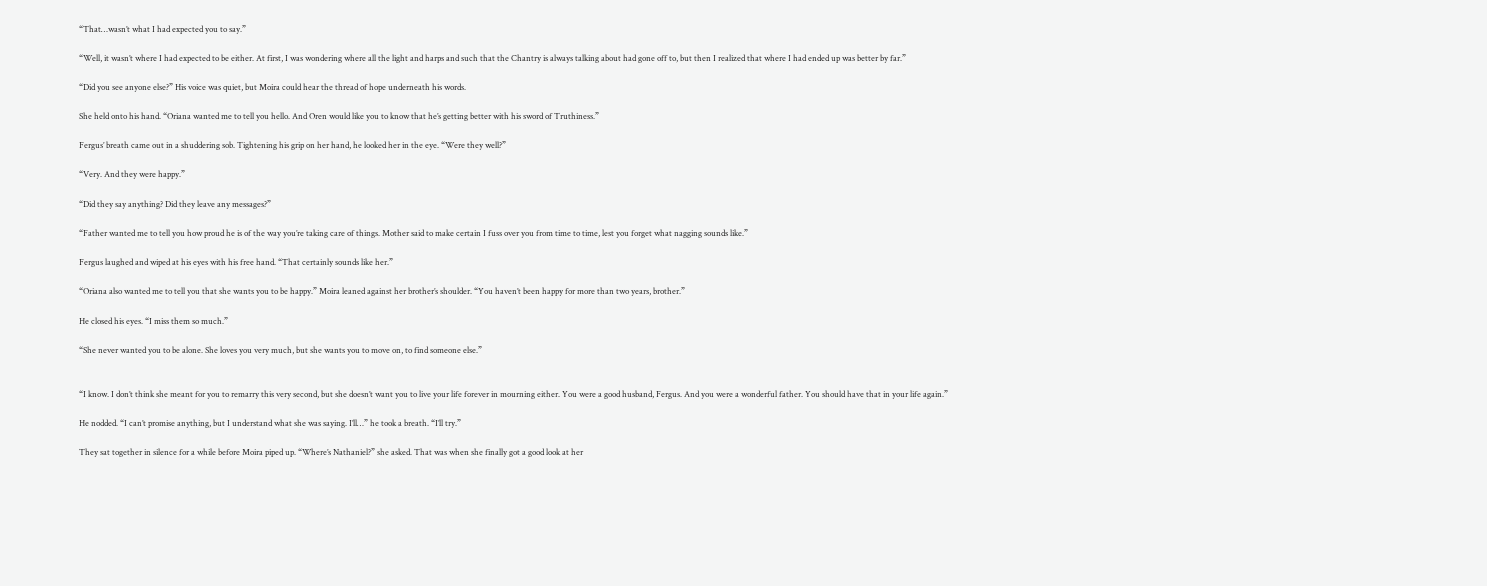“That…wasn’t what I had expected you to say.”

“Well, it wasn’t where I had expected to be either. At first, I was wondering where all the light and harps and such that the Chantry is always talking about had gone off to, but then I realized that where I had ended up was better by far.”

“Did you see anyone else?” His voice was quiet, but Moira could hear the thread of hope underneath his words.

She held onto his hand. “Oriana wanted me to tell you hello. And Oren would like you to know that he’s getting better with his sword of Truthiness.”

Fergus’ breath came out in a shuddering sob. Tightening his grip on her hand, he looked her in the eye. “Were they well?”

“Very. And they were happy.”

“Did they say anything? Did they leave any messages?”

“Father wanted me to tell you how proud he is of the way you’re taking care of things. Mother said to make certain I fuss over you from time to time, lest you forget what nagging sounds like.”

Fergus laughed and wiped at his eyes with his free hand. “That certainly sounds like her.”

“Oriana also wanted me to tell you that she wants you to be happy.” Moira leaned against her brother’s shoulder. “You haven’t been happy for more than two years, brother.”

He closed his eyes. “I miss them so much.”

“She never wanted you to be alone. She loves you very much, but she wants you to move on, to find someone else.”


“I know. I don’t think she meant for you to remarry this very second, but she doesn’t want you to live your life forever in mourning either. You were a good husband, Fergus. And you were a wonderful father. You should have that in your life again.”

He nodded. “I can’t promise anything, but I understand what she was saying. I’ll…” he took a breath. “I’ll try.”

They sat together in silence for a while before Moira piped up. “Where’s Nathaniel?” she asked. That was when she finally got a good look at her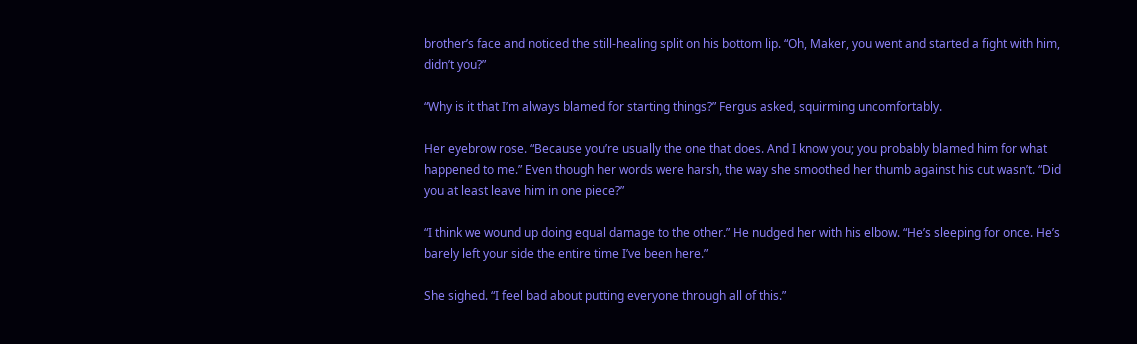brother’s face and noticed the still-healing split on his bottom lip. “Oh, Maker, you went and started a fight with him, didn’t you?”

“Why is it that I’m always blamed for starting things?” Fergus asked, squirming uncomfortably.

Her eyebrow rose. “Because you’re usually the one that does. And I know you; you probably blamed him for what happened to me.” Even though her words were harsh, the way she smoothed her thumb against his cut wasn’t. “Did you at least leave him in one piece?”

“I think we wound up doing equal damage to the other.” He nudged her with his elbow. “He’s sleeping for once. He’s barely left your side the entire time I’ve been here.”

She sighed. “I feel bad about putting everyone through all of this.”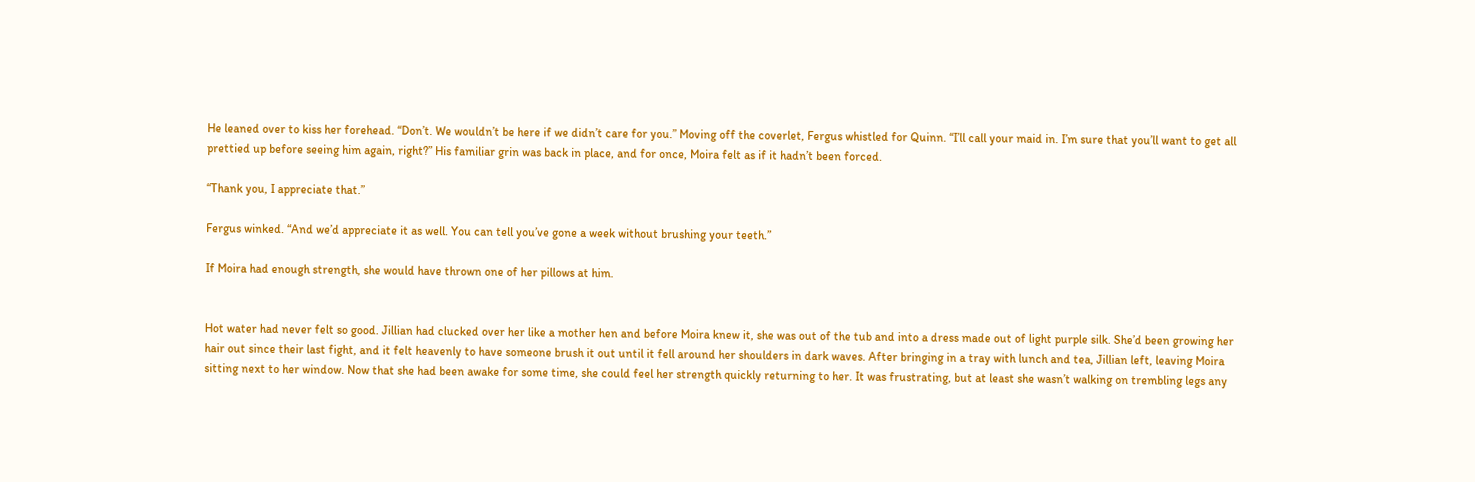He leaned over to kiss her forehead. “Don’t. We wouldn’t be here if we didn’t care for you.” Moving off the coverlet, Fergus whistled for Quinn. “I’ll call your maid in. I’m sure that you’ll want to get all prettied up before seeing him again, right?” His familiar grin was back in place, and for once, Moira felt as if it hadn’t been forced.

“Thank you, I appreciate that.”

Fergus winked. “And we’d appreciate it as well. You can tell you’ve gone a week without brushing your teeth.”

If Moira had enough strength, she would have thrown one of her pillows at him.


Hot water had never felt so good. Jillian had clucked over her like a mother hen and before Moira knew it, she was out of the tub and into a dress made out of light purple silk. She’d been growing her hair out since their last fight, and it felt heavenly to have someone brush it out until it fell around her shoulders in dark waves. After bringing in a tray with lunch and tea, Jillian left, leaving Moira sitting next to her window. Now that she had been awake for some time, she could feel her strength quickly returning to her. It was frustrating, but at least she wasn’t walking on trembling legs any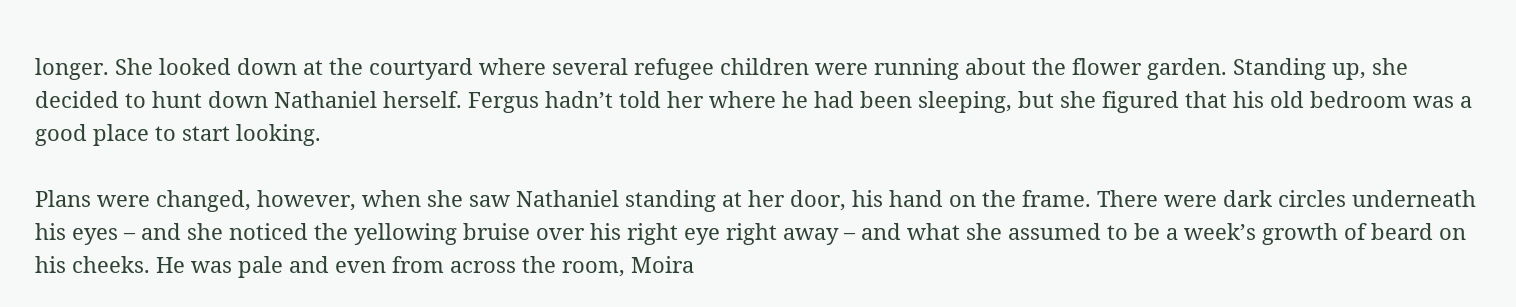longer. She looked down at the courtyard where several refugee children were running about the flower garden. Standing up, she decided to hunt down Nathaniel herself. Fergus hadn’t told her where he had been sleeping, but she figured that his old bedroom was a good place to start looking.

Plans were changed, however, when she saw Nathaniel standing at her door, his hand on the frame. There were dark circles underneath his eyes – and she noticed the yellowing bruise over his right eye right away – and what she assumed to be a week’s growth of beard on his cheeks. He was pale and even from across the room, Moira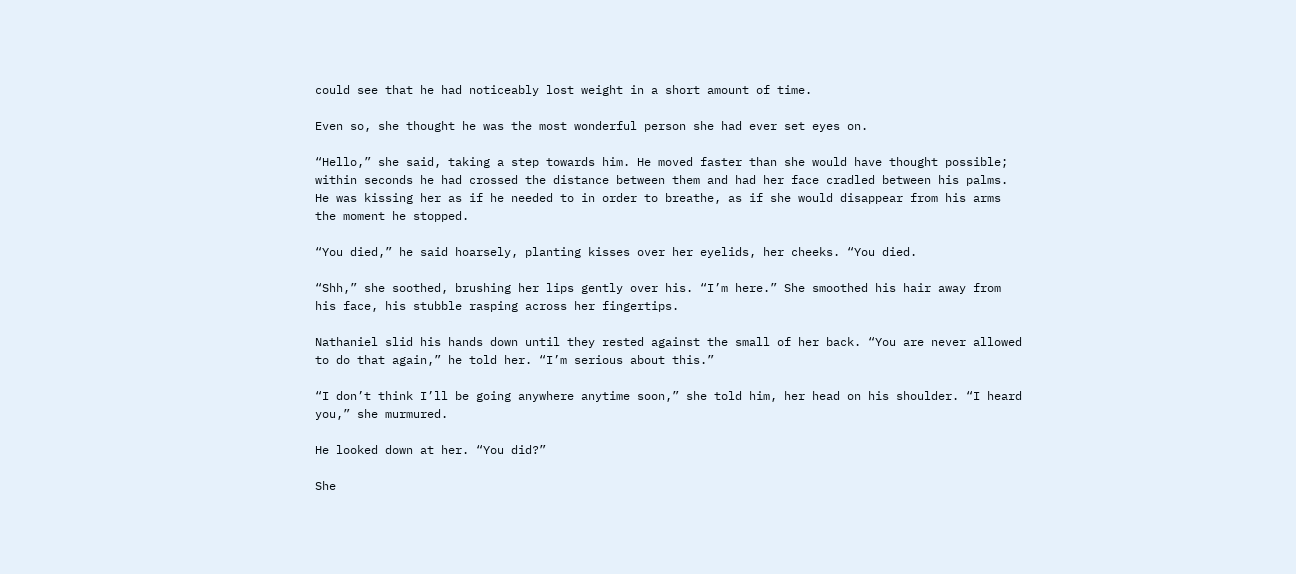could see that he had noticeably lost weight in a short amount of time.

Even so, she thought he was the most wonderful person she had ever set eyes on.

“Hello,” she said, taking a step towards him. He moved faster than she would have thought possible; within seconds he had crossed the distance between them and had her face cradled between his palms. He was kissing her as if he needed to in order to breathe, as if she would disappear from his arms the moment he stopped.

“You died,” he said hoarsely, planting kisses over her eyelids, her cheeks. “You died.

“Shh,” she soothed, brushing her lips gently over his. “I’m here.” She smoothed his hair away from his face, his stubble rasping across her fingertips.

Nathaniel slid his hands down until they rested against the small of her back. “You are never allowed to do that again,” he told her. “I’m serious about this.”

“I don’t think I’ll be going anywhere anytime soon,” she told him, her head on his shoulder. “I heard you,” she murmured.

He looked down at her. “You did?”

She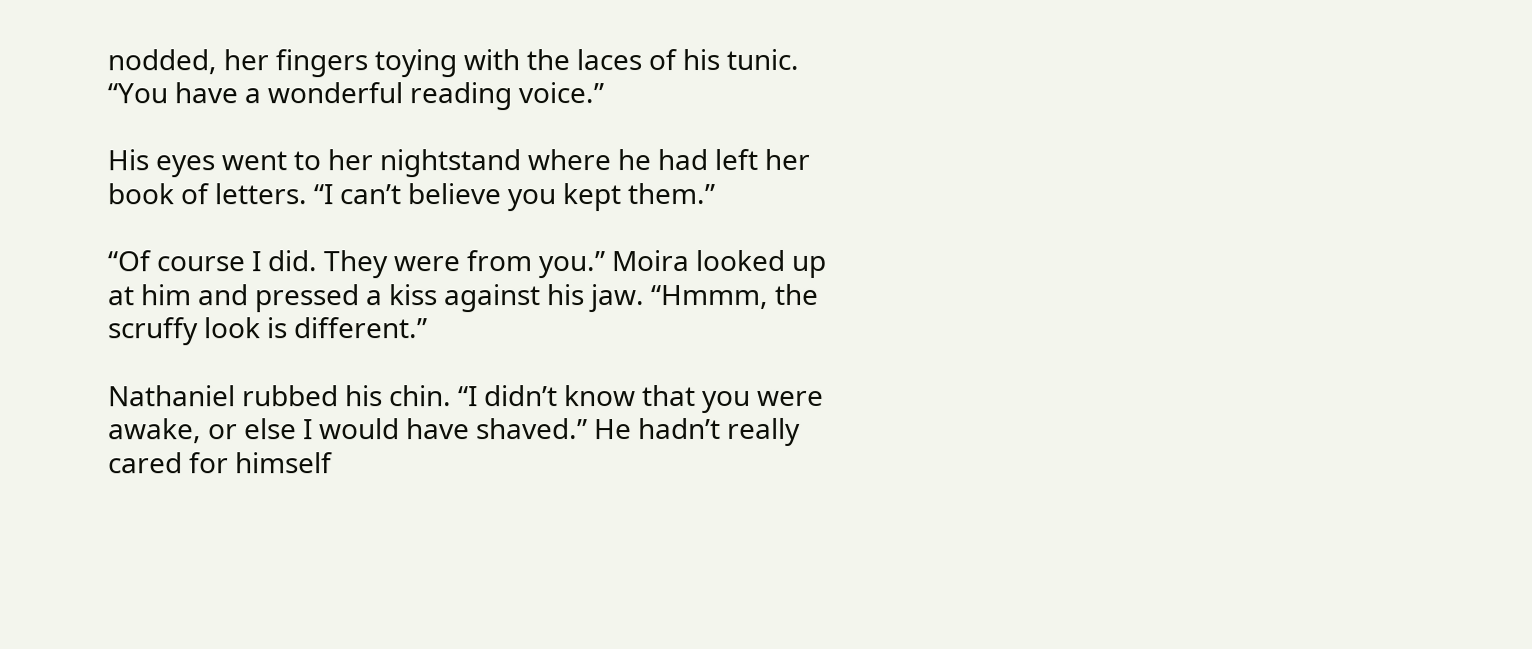nodded, her fingers toying with the laces of his tunic. “You have a wonderful reading voice.”

His eyes went to her nightstand where he had left her book of letters. “I can’t believe you kept them.”

“Of course I did. They were from you.” Moira looked up at him and pressed a kiss against his jaw. “Hmmm, the scruffy look is different.”

Nathaniel rubbed his chin. “I didn’t know that you were awake, or else I would have shaved.” He hadn’t really cared for himself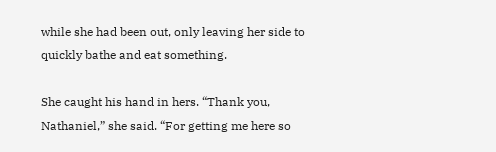while she had been out, only leaving her side to quickly bathe and eat something.

She caught his hand in hers. “Thank you, Nathaniel,” she said. “For getting me here so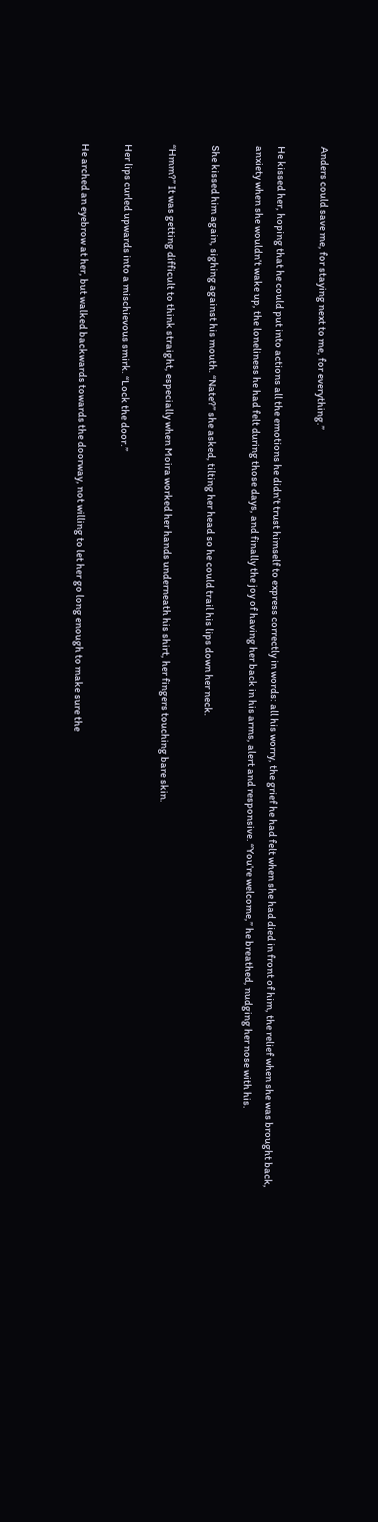Anders could save me, for staying next to me, for everything.”

He kissed her, hoping that he could put into actions all the emotions he didn’t trust himself to express correctly in words: all his worry, the grief he had felt when she had died in front of him, the relief when she was brought back, anxiety when she wouldn’t wake up, the loneliness he had felt during those days, and finally the joy of having her back in his arms, alert and responsive. “You’re welcome,” he breathed, nudging her nose with his.

She kissed him again, sighing against his mouth. “Nate?” she asked, tilting her head so he could trail his lips down her neck.

“Hmm?” It was getting difficult to think straight, especially when Moira worked her hands underneath his shirt, her fingers touching bare skin.

Her lips curled upwards into a mischievous smirk. “Lock the door.”

He arched an eyebrow at her, but walked backwards towards the doorway, not willing to let her go long enough to make sure the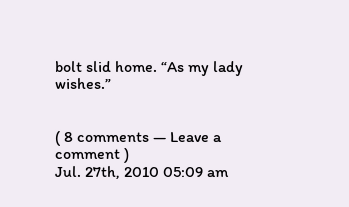bolt slid home. “As my lady wishes.”


( 8 comments — Leave a comment )
Jul. 27th, 2010 05:09 am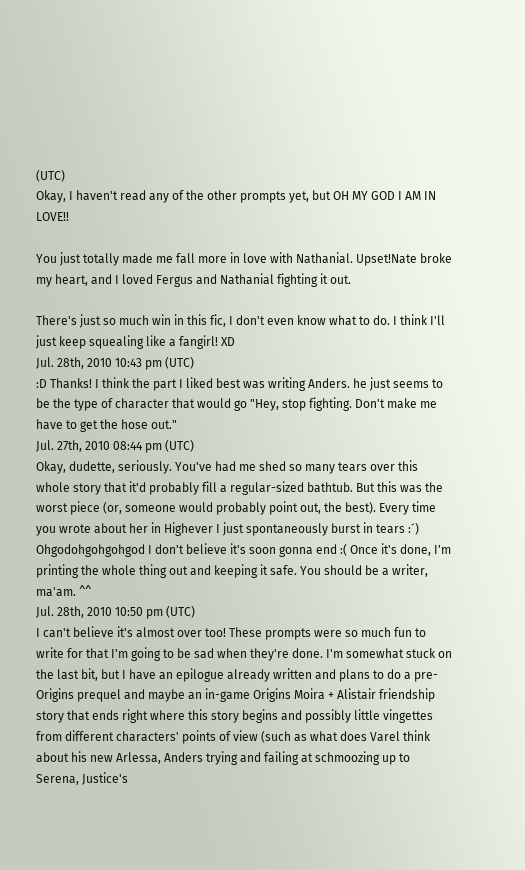(UTC)
Okay, I haven't read any of the other prompts yet, but OH MY GOD I AM IN LOVE!!

You just totally made me fall more in love with Nathanial. Upset!Nate broke my heart, and I loved Fergus and Nathanial fighting it out.

There's just so much win in this fic, I don't even know what to do. I think I'll just keep squealing like a fangirl! XD
Jul. 28th, 2010 10:43 pm (UTC)
:D Thanks! I think the part I liked best was writing Anders. he just seems to be the type of character that would go "Hey, stop fighting. Don't make me have to get the hose out."
Jul. 27th, 2010 08:44 pm (UTC)
Okay, dudette, seriously. You've had me shed so many tears over this whole story that it'd probably fill a regular-sized bathtub. But this was the worst piece (or, someone would probably point out, the best). Every time you wrote about her in Highever I just spontaneously burst in tears :´) Ohgodohgohgohgod I don't believe it's soon gonna end :( Once it's done, I'm printing the whole thing out and keeping it safe. You should be a writer, ma'am. ^^
Jul. 28th, 2010 10:50 pm (UTC)
I can't believe it's almost over too! These prompts were so much fun to write for that I'm going to be sad when they're done. I'm somewhat stuck on the last bit, but I have an epilogue already written and plans to do a pre-Origins prequel and maybe an in-game Origins Moira + Alistair friendship story that ends right where this story begins and possibly little vingettes from different characters' points of view (such as what does Varel think about his new Arlessa, Anders trying and failing at schmoozing up to Serena, Justice's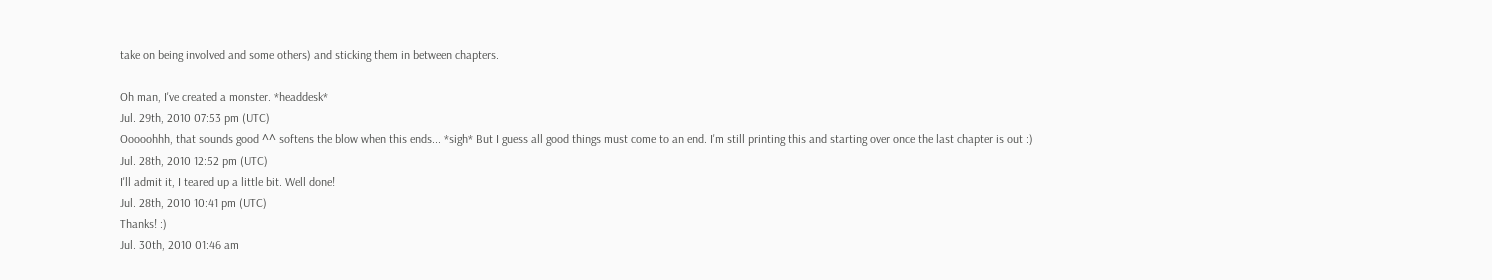take on being involved and some others) and sticking them in between chapters.

Oh man, I've created a monster. *headdesk*
Jul. 29th, 2010 07:53 pm (UTC)
Ooooohhh, that sounds good ^^ softens the blow when this ends... *sigh* But I guess all good things must come to an end. I'm still printing this and starting over once the last chapter is out :)
Jul. 28th, 2010 12:52 pm (UTC)
I'll admit it, I teared up a little bit. Well done!
Jul. 28th, 2010 10:41 pm (UTC)
Thanks! :)
Jul. 30th, 2010 01:46 am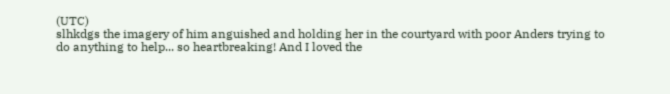(UTC)
slhkdgs the imagery of him anguished and holding her in the courtyard with poor Anders trying to do anything to help... so heartbreaking! And I loved the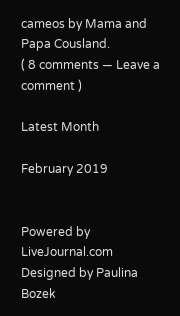cameos by Mama and Papa Cousland.
( 8 comments — Leave a comment )

Latest Month

February 2019


Powered by LiveJournal.com
Designed by Paulina Bozek